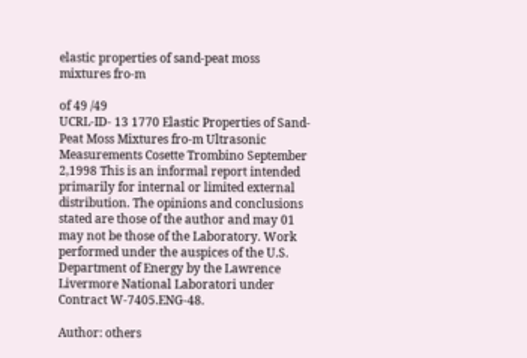elastic properties of sand-peat moss mixtures fro-m

of 49 /49
UCRL-ID- 13 1770 Elastic Properties of Sand-Peat Moss Mixtures fro-m Ultrasonic Measurements Cosette Trombino September 2,1998 This is an informal report intended primarily for internal or limited external distribution. The opinions and conclusions stated are those of the author and may 01 may not be those of the Laboratory. Work performed under the auspices of the U.S. Department of Energy by the Lawrence Livermore National Laboratori under Contract W-7405.ENG-48.

Author: others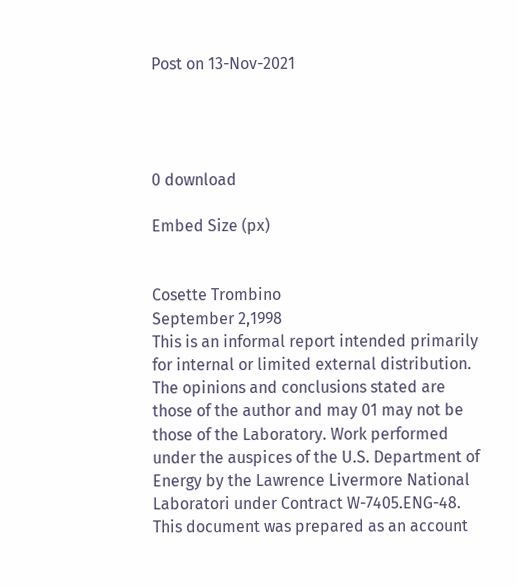Post on 13-Nov-2021




0 download

Embed Size (px)


Cosette Trombino
September 2,1998
This is an informal report intended primarily for internal or limited external distribution. The opinions and conclusions stated are those of the author and may 01 may not be those of the Laboratory. Work performed under the auspices of the U.S. Department of Energy by the Lawrence Livermore National Laboratori under Contract W-7405.ENG-48.
This document was prepared as an account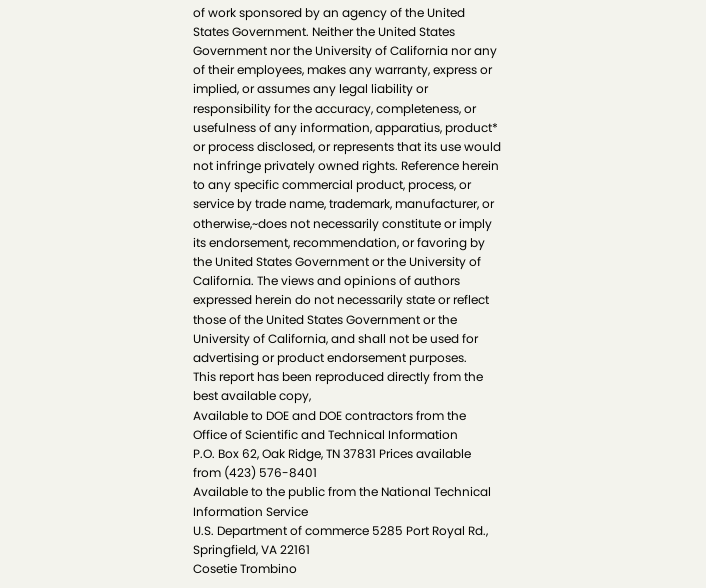of work sponsored by an agency of the United States Government. Neither the United States Government nor the University of California nor any of their employees, makes any warranty, express or implied, or assumes any legal liability or responsibility for the accuracy, completeness, or usefulness of any information, apparatius, product* or process disclosed, or represents that its use would not infringe privately owned rights. Reference herein to any specific commercial product, process, or service by trade name, trademark, manufacturer, or otherwise,~does not necessarily constitute or imply its endorsement, recommendation, or favoring by the United States Government or the University of California. The views and opinions of authors expressed herein do not necessarily state or reflect those of the United States Government or the University of California, and shall not be used for advertising or product endorsement purposes.
This report has been reproduced directly from the best available copy,
Available to DOE and DOE contractors from the Office of Scientific and Technical Information
P.O. Box 62, Oak Ridge, TN 37831 Prices available from (423) 576-8401
Available to the public from the National Technical Information Service
U.S. Department of commerce 5285 Port Royal Rd.,
Springfield, VA 22161
Cosetie Trombino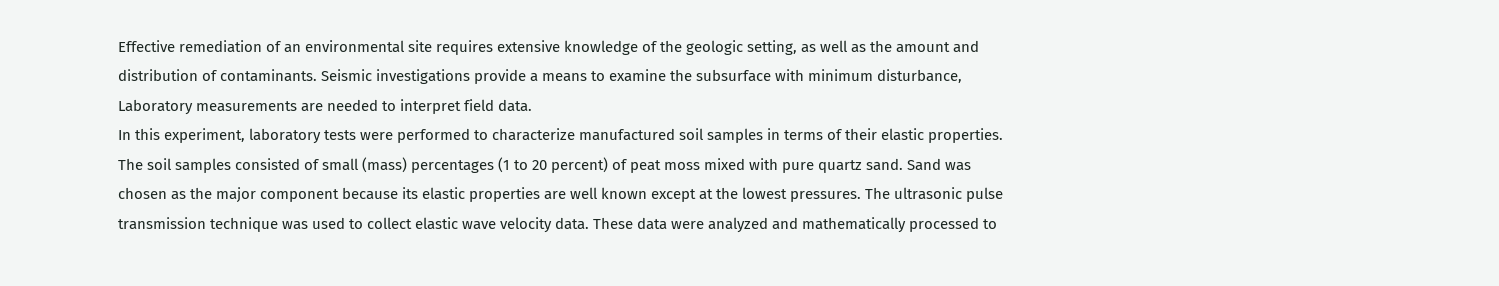Effective remediation of an environmental site requires extensive knowledge of the geologic setting, as well as the amount and distribution of contaminants. Seismic investigations provide a means to examine the subsurface with minimum disturbance, Laboratory measurements are needed to interpret field data.
In this experiment, laboratory tests were performed to characterize manufactured soil samples in terms of their elastic properties. The soil samples consisted of small (mass) percentages (1 to 20 percent) of peat moss mixed with pure quartz sand. Sand was chosen as the major component because its elastic properties are well known except at the lowest pressures. The ultrasonic pulse transmission technique was used to collect elastic wave velocity data. These data were analyzed and mathematically processed to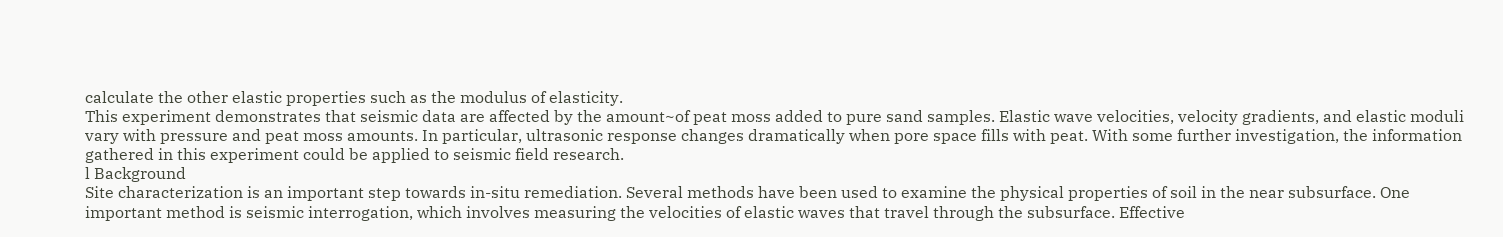calculate the other elastic properties such as the modulus of elasticity.
This experiment demonstrates that seismic data are affected by the amount~of peat moss added to pure sand samples. Elastic wave velocities, velocity gradients, and elastic moduli vary with pressure and peat moss amounts. In particular, ultrasonic response changes dramatically when pore space fills with peat. With some further investigation, the information gathered in this experiment could be applied to seismic field research.
l Background
Site characterization is an important step towards in-situ remediation. Several methods have been used to examine the physical properties of soil in the near subsurface. One important method is seismic interrogation, which involves measuring the velocities of elastic waves that travel through the subsurface. Effective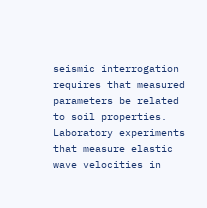seismic interrogation requires that measured parameters be related to soil properties. Laboratory experiments that measure elastic wave velocities in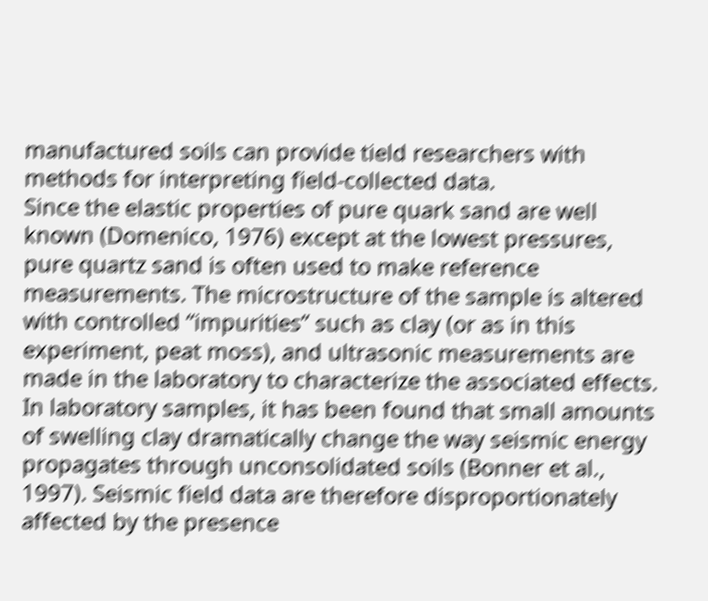manufactured soils can provide tield researchers with methods for interpreting field-collected data.
Since the elastic properties of pure quark sand are well known (Domenico, 1976) except at the lowest pressures, pure quartz sand is often used to make reference measurements. The microstructure of the sample is altered with controlled “impurities” such as clay (or as in this experiment, peat moss), and ultrasonic measurements are made in the laboratory to characterize the associated effects.
In laboratory samples, it has been found that small amounts of swelling clay dramatically change the way seismic energy propagates through unconsolidated soils (Bonner et al., 1997). Seismic field data are therefore disproportionately affected by the presence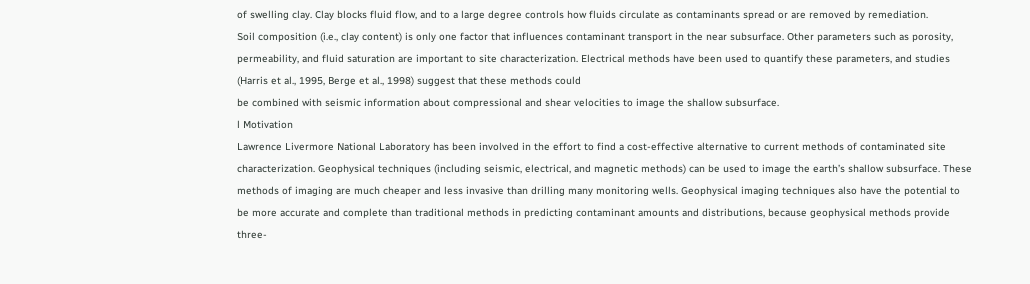of swelling clay. Clay blocks fluid flow, and to a large degree controls how fluids circulate as contaminants spread or are removed by remediation.
Soil composition (i.e., clay content) is only one factor that influences contaminant transport in the near subsurface. Other parameters such as porosity, permeability, and fluid saturation are important to site characterization. Electrical methods have been used to quantify these parameters, and studies (Harris et al., 1995, Berge et al., 1998) suggest that these methods could
be combined with seismic information about compressional and shear velocities to image the shallow subsurface.
l Motivation
Lawrence Livermore National Laboratory has been involved in the effort to find a cost-effective alternative to current methods of contaminated site characterization. Geophysical techniques (including seismic, electrical, and magnetic methods) can be used to image the earth’s shallow subsurface. These methods of imaging are much cheaper and less invasive than drilling many monitoring wells. Geophysical imaging techniques also have the potential to be more accurate and complete than traditional methods in predicting contaminant amounts and distributions, because geophysical methods provide three-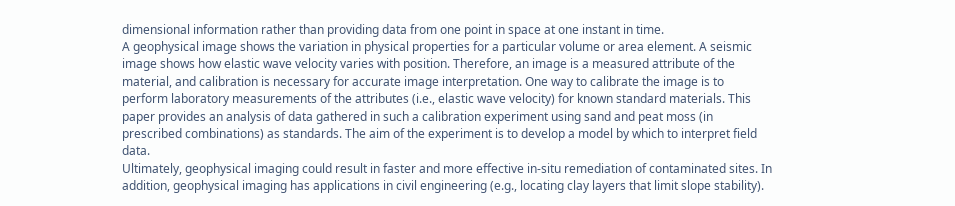dimensional information rather than providing data from one point in space at one instant in time.
A geophysical image shows the variation in physical properties for a particular volume or area element. A seismic image shows how elastic wave velocity varies with position. Therefore, an image is a measured attribute of the material, and calibration is necessary for accurate image interpretation. One way to calibrate the image is to perform laboratory measurements of the attributes (i.e., elastic wave velocity) for known standard materials. This paper provides an analysis of data gathered in such a calibration experiment using sand and peat moss (in prescribed combinations) as standards. The aim of the experiment is to develop a model by which to interpret field data.
Ultimately, geophysical imaging could result in faster and more effective in-situ remediation of contaminated sites. In addition, geophysical imaging has applications in civil engineering (e.g., locating clay layers that limit slope stability).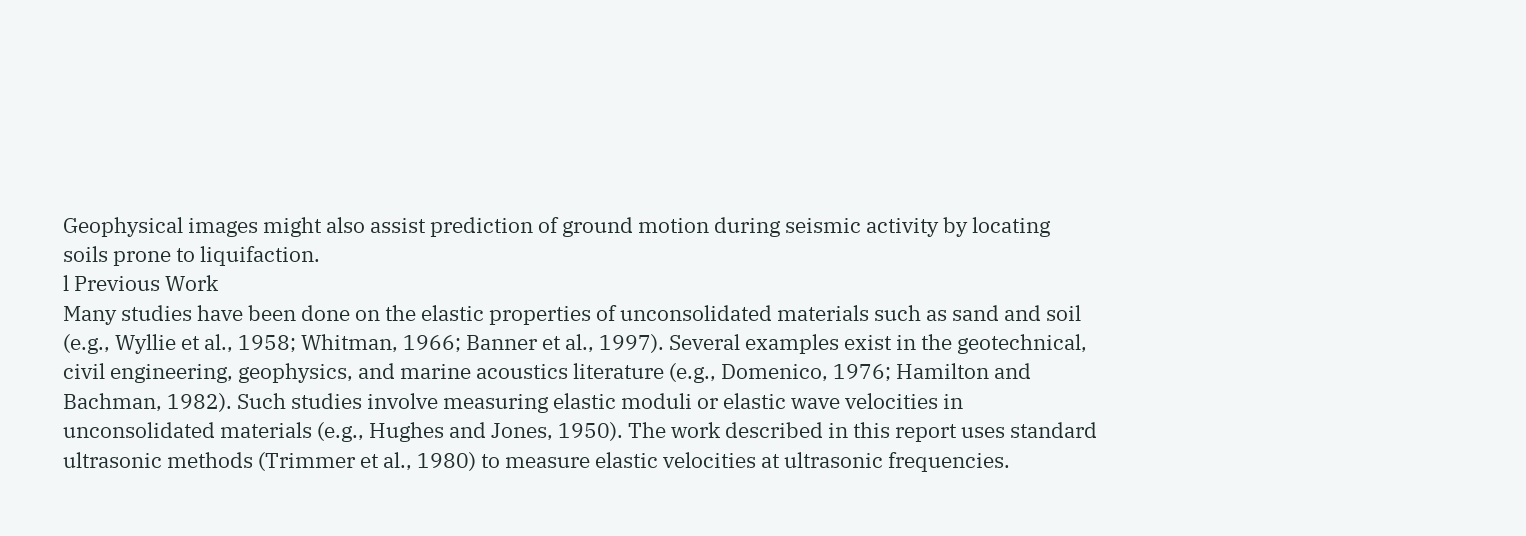Geophysical images might also assist prediction of ground motion during seismic activity by locating soils prone to liquifaction.
l Previous Work
Many studies have been done on the elastic properties of unconsolidated materials such as sand and soil (e.g., Wyllie et al., 1958; Whitman, 1966; Banner et al., 1997). Several examples exist in the geotechnical, civil engineering, geophysics, and marine acoustics literature (e.g., Domenico, 1976; Hamilton and Bachman, 1982). Such studies involve measuring elastic moduli or elastic wave velocities in unconsolidated materials (e.g., Hughes and Jones, 1950). The work described in this report uses standard ultrasonic methods (Trimmer et al., 1980) to measure elastic velocities at ultrasonic frequencies.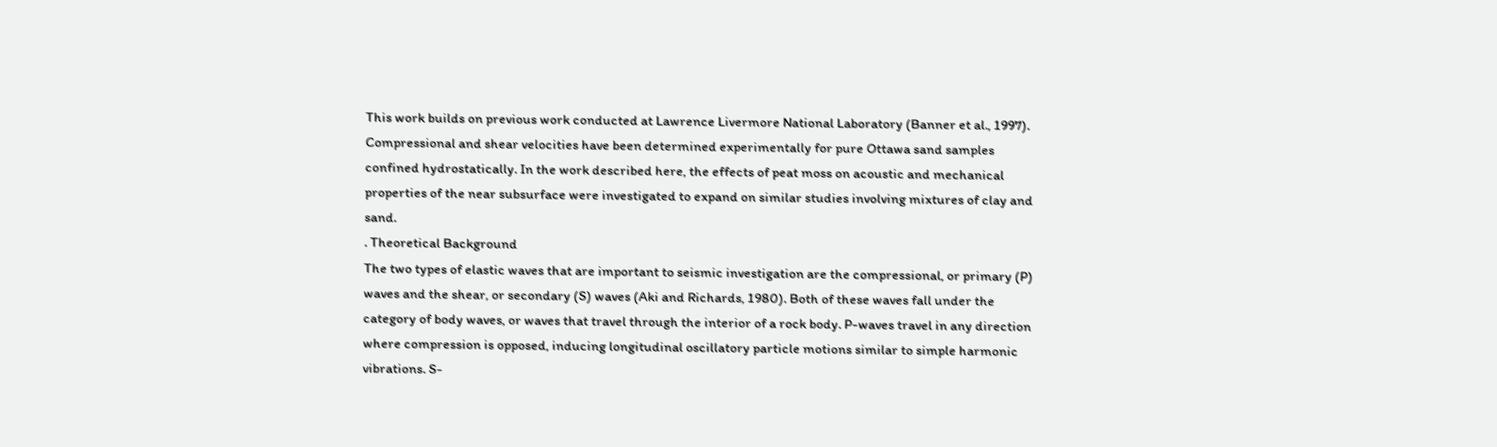This work builds on previous work conducted at Lawrence Livermore National Laboratory (Banner et al., 1997). Compressional and shear velocities have been determined experimentally for pure Ottawa sand samples confined hydrostatically. In the work described here, the effects of peat moss on acoustic and mechanical properties of the near subsurface were investigated to expand on similar studies involving mixtures of clay and sand.
. Theoretical Background
The two types of elastic waves that are important to seismic investigation are the compressional, or primary (P) waves and the shear, or secondary (S) waves (Aki and Richards, 1980). Both of these waves fall under the category of body waves, or waves that travel through the interior of a rock body. P-waves travel in any direction where compression is opposed, inducing longitudinal oscillatory particle motions similar to simple harmonic vibrations. S-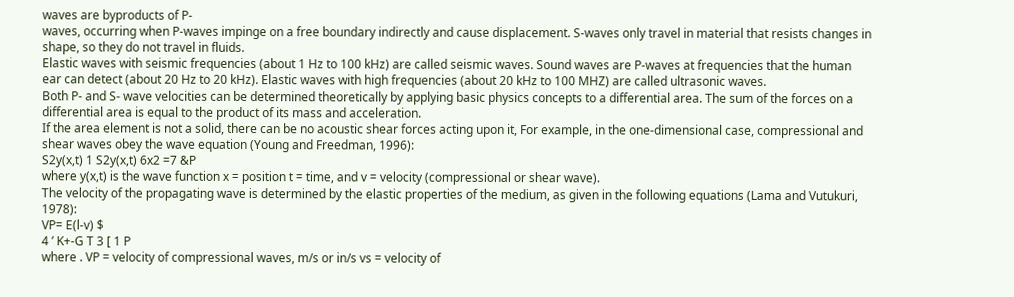waves are byproducts of P-
waves, occurring when P-waves impinge on a free boundary indirectly and cause displacement. S-waves only travel in material that resists changes in shape, so they do not travel in fluids.
Elastic waves with seismic frequencies (about 1 Hz to 100 kHz) are called seismic waves. Sound waves are P-waves at frequencies that the human ear can detect (about 20 Hz to 20 kHz). Elastic waves with high frequencies (about 20 kHz to 100 MHZ) are called ultrasonic waves.
Both P- and S- wave velocities can be determined theoretically by applying basic physics concepts to a differential area. The sum of the forces on a differential area is equal to the product of its mass and acceleration.
If the area element is not a solid, there can be no acoustic shear forces acting upon it, For example, in the one-dimensional case, compressional and shear waves obey the wave equation (Young and Freedman, 1996):
S2y(x,t) 1 S2y(x,t) 6x2 =7 &P
where y(x,t) is the wave function x = position t = time, and v = velocity (compressional or shear wave).
The velocity of the propagating wave is determined by the elastic properties of the medium, as given in the following equations (Lama and Vutukuri, 1978):
VP= E(l-v) $
4 ’ K+-G T 3 [ 1 P
where . VP = velocity of compressional waves, m/s or in/s vs = velocity of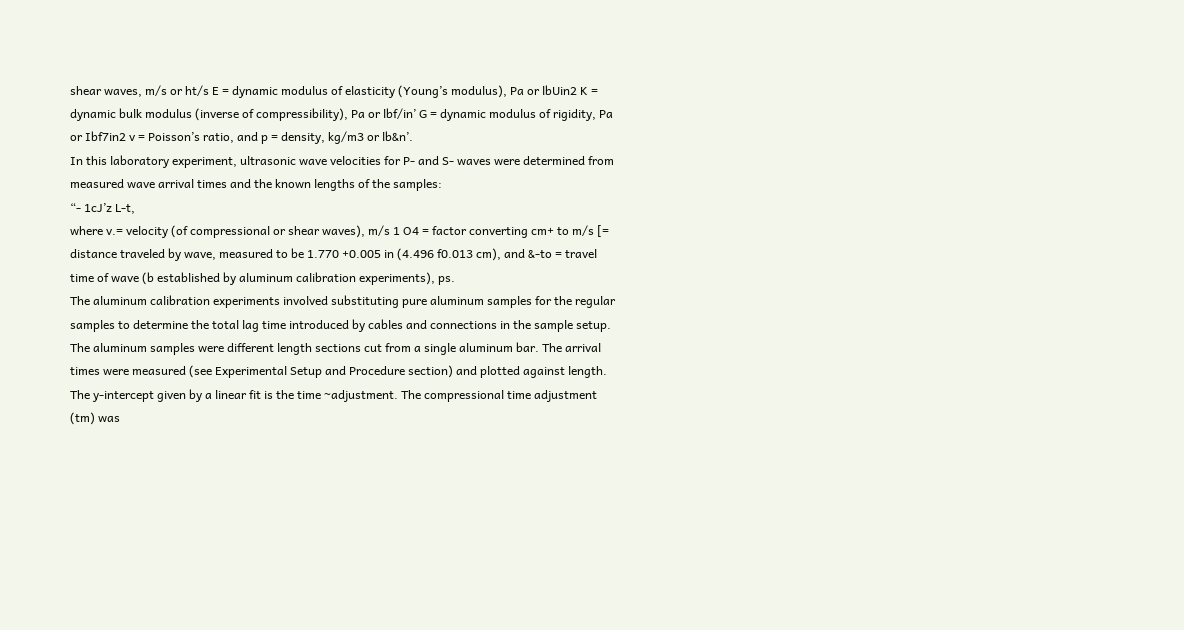shear waves, m/s or ht/s E = dynamic modulus of elasticity (Young’s modulus), Pa or lbUin2 K = dynamic bulk modulus (inverse of compressibility), Pa or lbf/in’ G = dynamic modulus of rigidity, Pa or Ibf7in2 v = Poisson’s ratio, and p = density, kg/m3 or lb&n’.
In this laboratory experiment, ultrasonic wave velocities for P- and S- waves were determined from measured wave arrival times and the known lengths of the samples:
“- 1cJ’z L-t,
where v.= velocity (of compressional or shear waves), m/s 1 O4 = factor converting cm+ to m/s [= distance traveled by wave, measured to be 1.770 +0.005 in (4.496 f0.013 cm), and &-to = travel time of wave (b established by aluminum calibration experiments), ps.
The aluminum calibration experiments involved substituting pure aluminum samples for the regular samples to determine the total lag time introduced by cables and connections in the sample setup. The aluminum samples were different length sections cut from a single aluminum bar. The arrival times were measured (see Experimental Setup and Procedure section) and plotted against length. The y-intercept given by a linear fit is the time ~adjustment. The compressional time adjustment (tm) was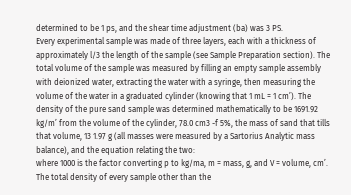determined to be 1 ps, and the shear time adjustment (ba) was 3 PS.
Every experimental sample was made of three layers, each with a thickness of approximately l/3 the length of the sample (see Sample Preparation section). The total volume of the sample was measured by filling an empty sample assembly with deionized water, extracting the water with a syringe, then measuring the volume of the water in a graduated cylinder (knowing that 1 mL = 1 cm’). The density of the pure sand sample was determined mathematically to be 1691.92 kg/m’ from the volume of the cylinder, 78.0 cm3 -f 5%, the mass of sand that tills that volume, 13 1.97 g (all masses were measured by a Sartorius Analytic mass balance), and the equation relating the two:
where 1000 is the factor converting p to kg/ma, m = mass, g, and V = volume, cm’.
The total density of every sample other than the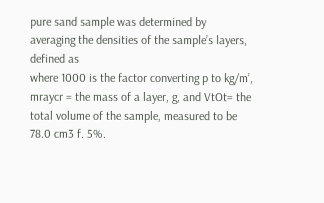pure sand sample was determined by averaging the densities of the sample’s layers, defined as
where 1000 is the factor converting p to kg/m’, mraycr = the mass of a layer, g, and VtOt= the total volume of the sample, measured to be 78.0 cm3 f. 5%.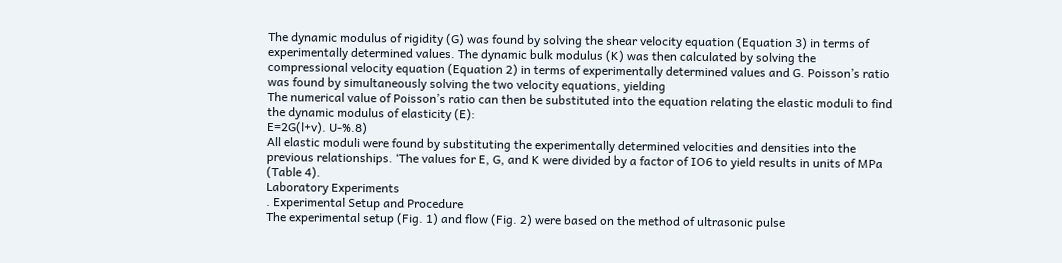The dynamic modulus of rigidity (G) was found by solving the shear velocity equation (Equation 3) in terms of experimentally determined values. The dynamic bulk modulus (K) was then calculated by solving the compressional velocity equation (Equation 2) in terms of experimentally determined values and G. Poisson’s ratio was found by simultaneously solving the two velocity equations, yielding
The numerical value of Poisson’s ratio can then be substituted into the equation relating the elastic moduli to find the dynamic modulus of elasticity (E):
E=2G(l+v). U-%.8)
All elastic moduli were found by substituting the experimentally determined velocities and densities into the previous relationships. ‘The values for E, G, and K were divided by a factor of IO6 to yield results in units of MPa (Table 4).
Laboratory Experiments
. Experimental Setup and Procedure
The experimental setup (Fig. 1) and flow (Fig. 2) were based on the method of ultrasonic pulse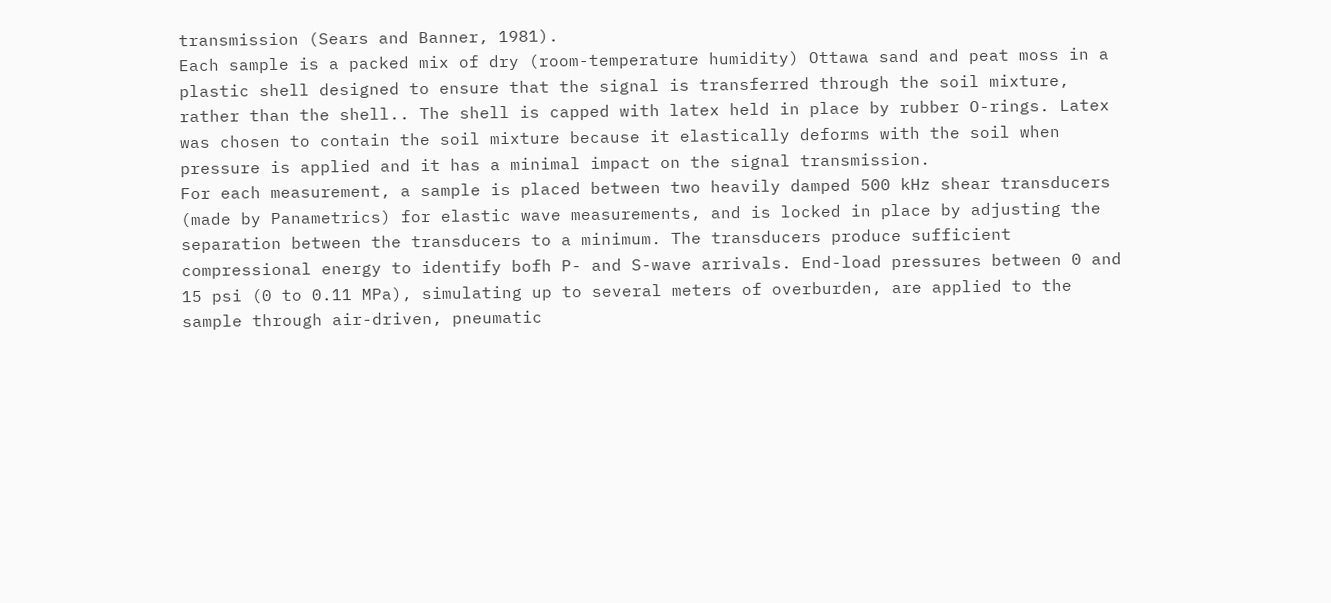transmission (Sears and Banner, 1981).
Each sample is a packed mix of dry (room-temperature humidity) Ottawa sand and peat moss in a plastic shell designed to ensure that the signal is transferred through the soil mixture, rather than the shell.. The shell is capped with latex held in place by rubber O-rings. Latex was chosen to contain the soil mixture because it elastically deforms with the soil when pressure is applied and it has a minimal impact on the signal transmission.
For each measurement, a sample is placed between two heavily damped 500 kHz shear transducers (made by Panametrics) for elastic wave measurements, and is locked in place by adjusting the separation between the transducers to a minimum. The transducers produce sufficient compressional energy to identify bofh P- and S-wave arrivals. End-load pressures between 0 and 15 psi (0 to 0.11 MPa), simulating up to several meters of overburden, are applied to the sample through air-driven, pneumatic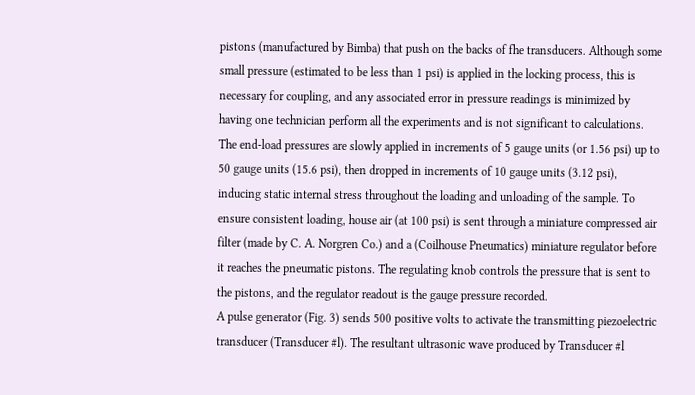pistons (manufactured by Bimba) that push on the backs of fhe transducers. Although some small pressure (estimated to be less than 1 psi) is applied in the locking process, this is necessary for coupling, and any associated error in pressure readings is minimized by having one technician perform all the experiments and is not significant to calculations.
The end-load pressures are slowly applied in increments of 5 gauge units (or 1.56 psi) up to 50 gauge units (15.6 psi), then dropped in increments of 10 gauge units (3.12 psi), inducing static internal stress throughout the loading and unloading of the sample. To ensure consistent loading, house air (at 100 psi) is sent through a miniature compressed air filter (made by C. A. Norgren Co.) and a (Coilhouse Pneumatics) miniature regulator before it reaches the pneumatic pistons. The regulating knob controls the pressure that is sent to the pistons, and the regulator readout is the gauge pressure recorded.
A pulse generator (Fig. 3) sends 500 positive volts to activate the transmitting piezoelectric transducer (Transducer #l). The resultant ultrasonic wave produced by Transducer #l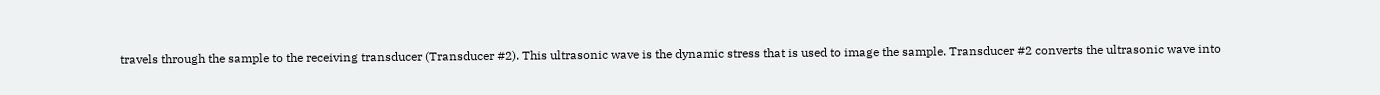travels through the sample to the receiving transducer (Transducer #2). This ultrasonic wave is the dynamic stress that is used to image the sample. Transducer #2 converts the ultrasonic wave into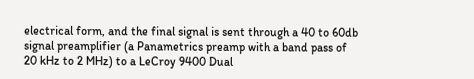electrical form, and the final signal is sent through a 40 to 60db signal preamplifier (a Panametrics preamp with a band pass of 20 kHz to 2 MHz) to a LeCroy 9400 Dual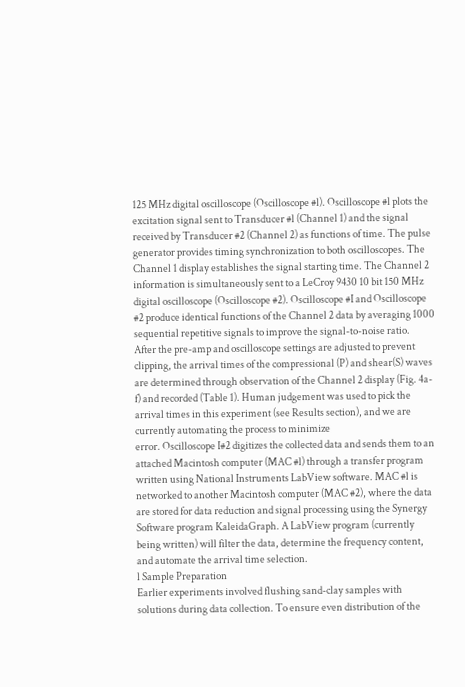125 MHz digital oscilloscope (Oscilloscope #l). Oscilloscope #l plots the excitation signal sent to Transducer #l (Channel 1) and the signal received by Transducer #2 (Channel 2) as functions of time. The pulse generator provides timing synchronization to both oscilloscopes. The Channel 1 display establishes the signal starting time. The Channel 2 information is simultaneously sent to a LeCroy 9430 10 bit 150 MHz digital oscilloscope (Oscilloscope #2). Oscilloscope #I and Oscilloscope #2 produce identical functions of the Channel 2 data by averaging 1000 sequential repetitive signals to improve the signal-to-noise ratio.
After the pre-amp and oscilloscope settings are adjusted to prevent clipping, the arrival times of the compressional (P) and shear(S) waves are determined through observation of the Channel 2 display (Fig. 4a-f) and recorded (Table 1). Human judgement was used to pick the arrival times in this experiment (see Results section), and we are currently automating the process to minimize
error. Oscilloscope I#2 digitizes the collected data and sends them to an attached Macintosh computer (MAC #l) through a transfer program written using National Instruments LabView software. MAC #l is networked to another Macintosh computer (MAC #2), where the data are stored for data reduction and signal processing using the Synergy Software program KaleidaGraph. A LabView program (currently being written) will filter the data, determine the frequency content, and automate the arrival time selection.
l Sample Preparation
Earlier experiments involved flushing sand-clay samples with solutions during data collection. To ensure even distribution of the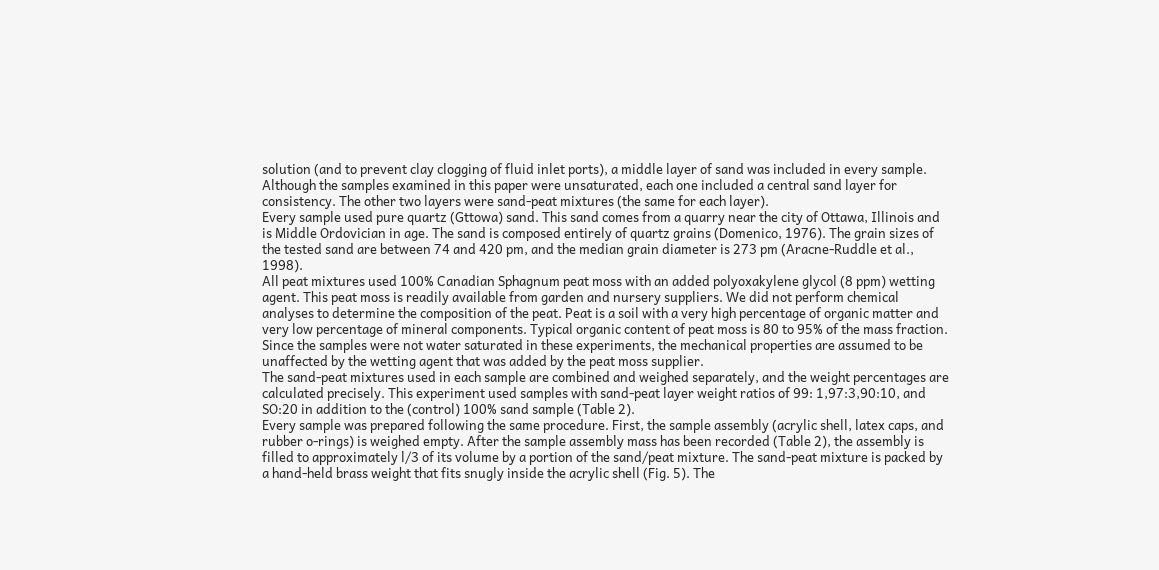solution (and to prevent clay clogging of fluid inlet ports), a middle layer of sand was included in every sample. Although the samples examined in this paper were unsaturated, each one included a central sand layer for consistency. The other two layers were sand-peat mixtures (the same for each layer).
Every sample used pure quartz (Gttowa) sand. This sand comes from a quarry near the city of Ottawa, Illinois and is Middle Ordovician in age. The sand is composed entirely of quartz grains (Domenico, 1976). The grain sizes of the tested sand are between 74 and 420 pm, and the median grain diameter is 273 pm (Aracne-Ruddle et al., 1998).
All peat mixtures used 100% Canadian Sphagnum peat moss with an added polyoxakylene glycol (8 ppm) wetting agent. This peat moss is readily available from garden and nursery suppliers. We did not perform chemical analyses to determine the composition of the peat. Peat is a soil with a very high percentage of organic matter and very low percentage of mineral components. Typical organic content of peat moss is 80 to 95% of the mass fraction. Since the samples were not water saturated in these experiments, the mechanical properties are assumed to be unaffected by the wetting agent that was added by the peat moss supplier.
The sand-peat mixtures used in each sample are combined and weighed separately, and the weight percentages are calculated precisely. This experiment used samples with sand-peat layer weight ratios of 99: 1,97:3,90:10, and SO:20 in addition to the (control) 100% sand sample (Table 2).
Every sample was prepared following the same procedure. First, the sample assembly (acrylic shell, latex caps, and rubber o-rings) is weighed empty. After the sample assembly mass has been recorded (Table 2), the assembly is filled to approximately l/3 of its volume by a portion of the sand/peat mixture. The sand-peat mixture is packed by a hand-held brass weight that fits snugly inside the acrylic shell (Fig. 5). The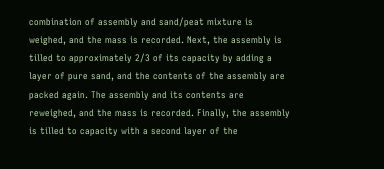combination of assembly and sand/peat mixture is weighed, and the mass is recorded. Next, the assembly is tilled to approximately 2/3 of its capacity by adding a layer of pure sand, and the contents of the assembly are packed again. The assembly and its contents are reweighed, and the mass is recorded. Finally, the assembly is tilled to capacity with a second layer of the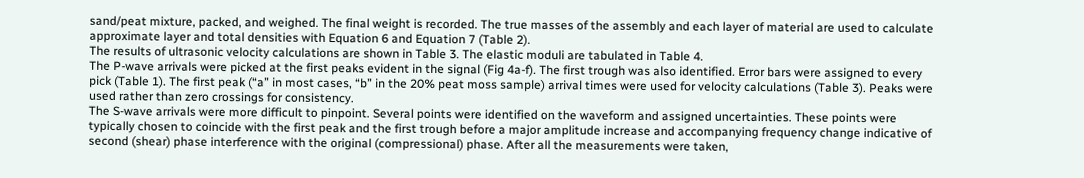sand/peat mixture, packed, and weighed. The final weight is recorded. The true masses of the assembly and each layer of material are used to calculate approximate layer and total densities with Equation 6 and Equation 7 (Table 2).
The results of ultrasonic velocity calculations are shown in Table 3. The elastic moduli are tabulated in Table 4.
The P-wave arrivals were picked at the first peaks evident in the signal (Fig 4a-f). The first trough was also identified. Error bars were assigned to every pick (Table 1). The first peak (“a” in most cases, “b” in the 20% peat moss sample) arrival times were used for velocity calculations (Table 3). Peaks were used rather than zero crossings for consistency.
The S-wave arrivals were more difficult to pinpoint. Several points were identified on the waveform and assigned uncertainties. These points were typically chosen to coincide with the first peak and the first trough before a major amplitude increase and accompanying frequency change indicative of second (shear) phase interference with the original (compressional) phase. After all the measurements were taken,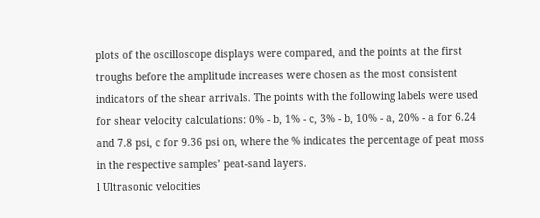plots of the oscilloscope displays were compared, and the points at the first troughs before the amplitude increases were chosen as the most consistent indicators of the shear arrivals. The points with the following labels were used for shear velocity calculations: 0% - b, 1% - c, 3% - b, 10% - a, 20% - a for 6.24 and 7.8 psi, c for 9.36 psi on, where the % indicates the percentage of peat moss in the respective samples’ peat-sand layers.
l Ultrasonic velocities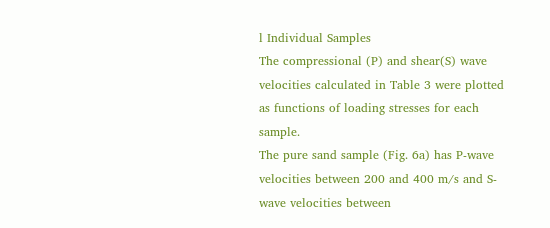l Individual Samples
The compressional (P) and shear(S) wave velocities calculated in Table 3 were plotted as functions of loading stresses for each sample.
The pure sand sample (Fig. 6a) has P-wave velocities between 200 and 400 m/s and S-wave velocities between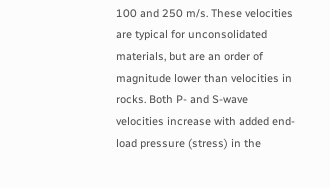100 and 250 m/s. These velocities are typical for unconsolidated materials, but are an order of magnitude lower than velocities in rocks. Both P- and S-wave velocities increase with added end-load pressure (stress) in the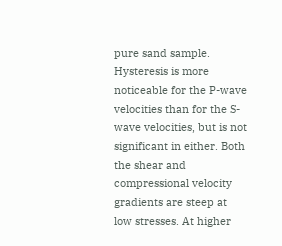pure sand sample. Hysteresis is more noticeable for the P-wave velocities than for the S-wave velocities, but is not significant in either. Both the shear and compressional velocity gradients are steep at low stresses. At higher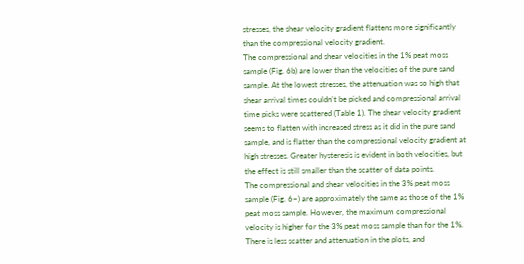stresses, the shear velocity gradient flattens more significantly than the compressional velocity gradient.
The compressional and shear velocities in the 1% peat moss sample (Fig. 6b) are lower than the velocities of the pure sand sample. At the lowest stresses, the attenuation was so high that shear arrival times couldn’t be picked and compressional arrival time picks were scattered (Table 1). The shear velocity gradient seems to flatten with increased stress as it did in the pure sand sample, and is flatter than the compressional velocity gradient at high stresses. Greater hysteresis is evident in both velocities, but the effect is still smaller than the scatter of data points.
The compressional and shear velocities in the 3% peat moss sample (Fig. 6~) are approximately the same as those of the 1% peat moss sample. However, the maximum compressional velocity is higher for the 3% peat moss sample than for the 1%. There is less scatter and attenuation in the plots, and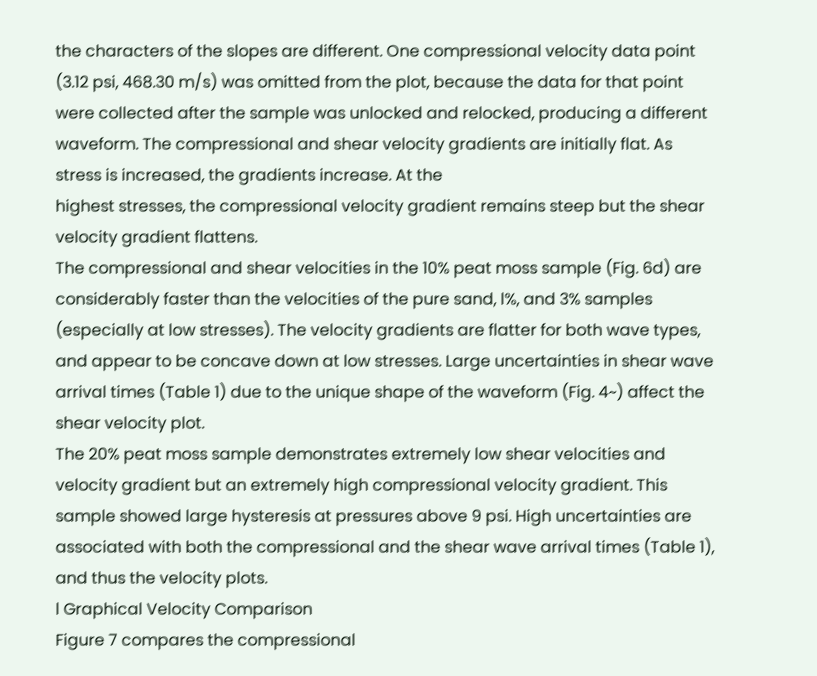the characters of the slopes are different. One compressional velocity data point (3.12 psi, 468.30 m/s) was omitted from the plot, because the data for that point were collected after the sample was unlocked and relocked, producing a different waveform. The compressional and shear velocity gradients are initially flat. As stress is increased, the gradients increase. At the
highest stresses, the compressional velocity gradient remains steep but the shear velocity gradient flattens.
The compressional and shear velocities in the 10% peat moss sample (Fig. 6d) are considerably faster than the velocities of the pure sand, l%, and 3% samples (especially at low stresses). The velocity gradients are flatter for both wave types, and appear to be concave down at low stresses. Large uncertainties in shear wave arrival times (Table 1) due to the unique shape of the waveform (Fig. 4~) affect the shear velocity plot.
The 20% peat moss sample demonstrates extremely low shear velocities and velocity gradient but an extremely high compressional velocity gradient. This sample showed large hysteresis at pressures above 9 psi. High uncertainties are associated with both the compressional and the shear wave arrival times (Table 1), and thus the velocity plots.
l Graphical Velocity Comparison
Figure 7 compares the compressional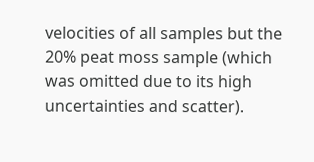velocities of all samples but the 20% peat moss sample (which was omitted due to its high uncertainties and scatter).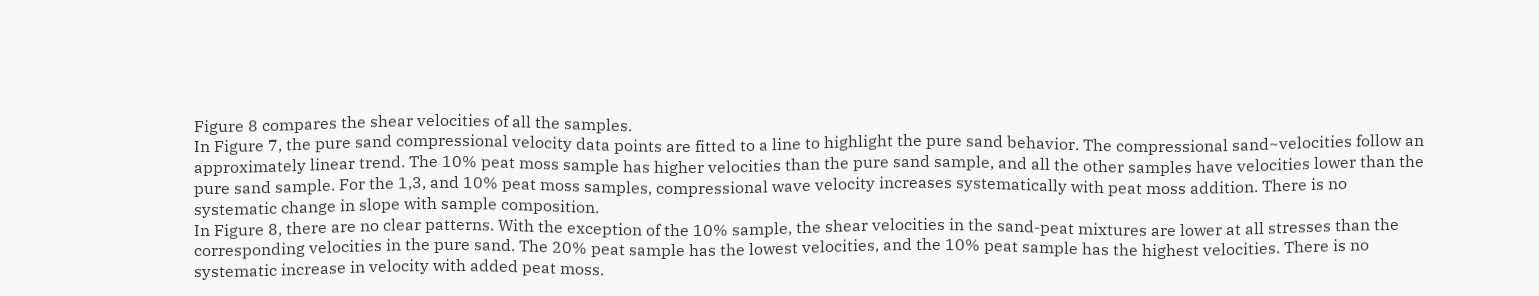Figure 8 compares the shear velocities of all the samples.
In Figure 7, the pure sand compressional velocity data points are fitted to a line to highlight the pure sand behavior. The compressional sand~velocities follow an approximately linear trend. The 10% peat moss sample has higher velocities than the pure sand sample, and all the other samples have velocities lower than the pure sand sample. For the 1,3, and 10% peat moss samples, compressional wave velocity increases systematically with peat moss addition. There is no systematic change in slope with sample composition.
In Figure 8, there are no clear patterns. With the exception of the 10% sample, the shear velocities in the sand-peat mixtures are lower at all stresses than the corresponding velocities in the pure sand. The 20% peat sample has the lowest velocities, and the 10% peat sample has the highest velocities. There is no systematic increase in velocity with added peat moss.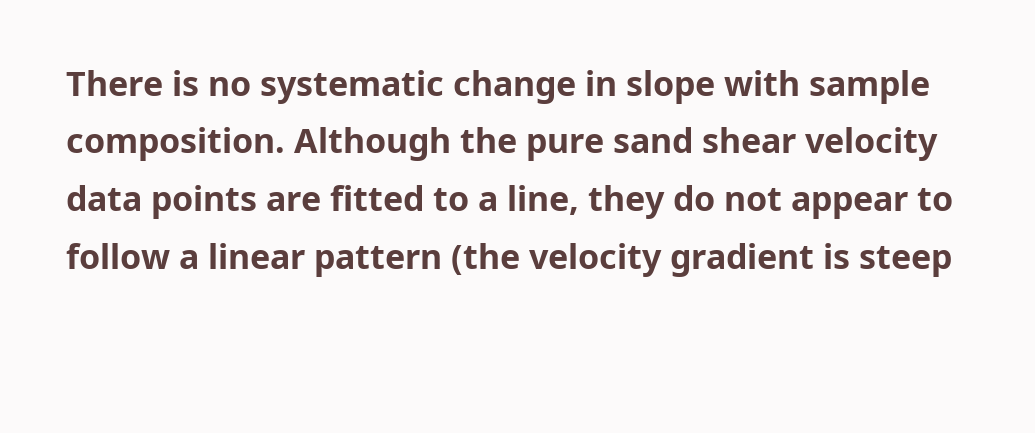There is no systematic change in slope with sample composition. Although the pure sand shear velocity data points are fitted to a line, they do not appear to follow a linear pattern (the velocity gradient is steep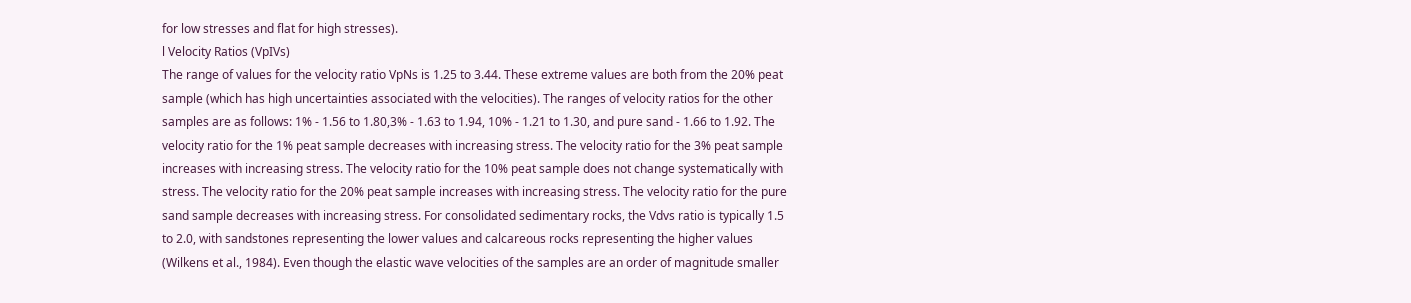for low stresses and flat for high stresses).
l Velocity Ratios (VpIVs)
The range of values for the velocity ratio VpNs is 1.25 to 3.44. These extreme values are both from the 20% peat sample (which has high uncertainties associated with the velocities). The ranges of velocity ratios for the other samples are as follows: 1% - 1.56 to 1.80,3% - 1.63 to 1.94, 10% - 1.21 to 1.30, and pure sand - 1.66 to 1.92. The velocity ratio for the 1% peat sample decreases with increasing stress. The velocity ratio for the 3% peat sample increases with increasing stress. The velocity ratio for the 10% peat sample does not change systematically with stress. The velocity ratio for the 20% peat sample increases with increasing stress. The velocity ratio for the pure sand sample decreases with increasing stress. For consolidated sedimentary rocks, the Vdvs ratio is typically 1.5 to 2.0, with sandstones representing the lower values and calcareous rocks representing the higher values (Wilkens et al., 1984). Even though the elastic wave velocities of the samples are an order of magnitude smaller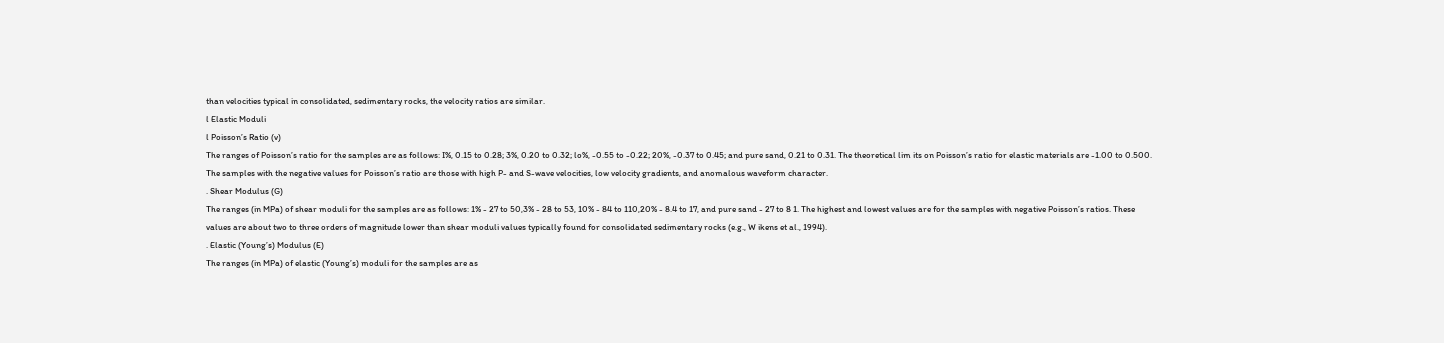than velocities typical in consolidated, sedimentary rocks, the velocity ratios are similar.
l Elastic Moduli
l Poisson’s Ratio (v)
The ranges of Poisson’s ratio for the samples are as follows: I%, 0.15 to 0.28; 3%, 0.20 to 0.32; lo%, -0.55 to -0.22; 20%, -0.37 to 0.45; and pure sand, 0.21 to 0.31. The theoretical lim its on Poisson’s ratio for elastic materials are -1.00 to 0.500. The samples with the negative values for Poisson’s ratio are those with high P- and S-wave velocities, low velocity gradients, and anomalous waveform character.
. Shear Modulus (G)
The ranges (in MPa) of shear moduli for the samples are as follows: 1% - 27 to 50,3% - 28 to 53, 10% - 84 to 110,20% - 8.4 to 17, and pure sand - 27 to 8 1. The highest and lowest values are for the samples with negative Poisson’s ratios. These values are about two to three orders of magnitude lower than shear moduli values typically found for consolidated sedimentary rocks (e.g., W ikens et al., 1994).
. Elastic (Young’s) Modulus (E)
The ranges (in MPa) of elastic (Young’s) moduli for the samples are as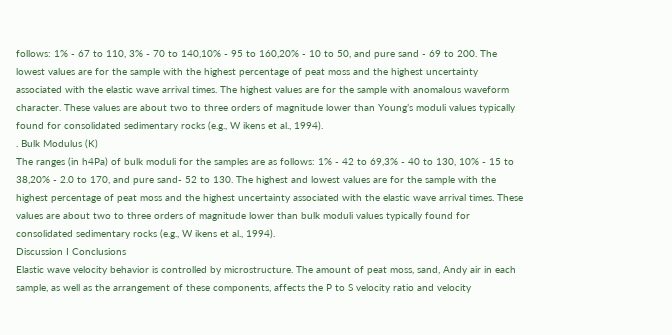follows: 1% - 67 to 110, 3% - 70 to 140,10% - 95 to 160,20% - 10 to 50, and pure sand - 69 to 200. The lowest values are for the sample with the highest percentage of peat moss and the highest uncertainty associated with the elastic wave arrival times. The highest values are for the sample with anomalous waveform character. These values are about two to three orders of magnitude lower than Young’s moduli values typically found for consolidated sedimentary rocks (e.g., W ikens et al., 1994).
. Bulk Modulus (K)
The ranges (in h4Pa) of bulk moduli for the samples are as follows: 1% - 42 to 69,3% - 40 to 130, 10% - 15 to 38,20% - 2.0 to 170, and pure sand- 52 to 130. The highest and lowest values are for the sample with the highest percentage of peat moss and the highest uncertainty associated with the elastic wave arrival times. These values are about two to three orders of magnitude lower than bulk moduli values typically found for consolidated sedimentary rocks (e.g., W ikens et al., 1994).
Discussion I Conclusions
Elastic wave velocity behavior is controlled by microstructure. The amount of peat moss, sand, Andy air in each sample, as well as the arrangement of these components, affects the P to S velocity ratio and velocity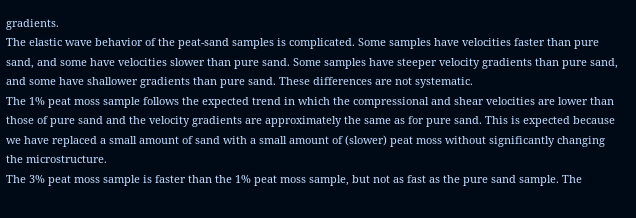gradients.
The elastic wave behavior of the peat-sand samples is complicated. Some samples have velocities faster than pure sand, and some have velocities slower than pure sand. Some samples have steeper velocity gradients than pure sand, and some have shallower gradients than pure sand. These differences are not systematic.
The 1% peat moss sample follows the expected trend in which the compressional and shear velocities are lower than those of pure sand and the velocity gradients are approximately the same as for pure sand. This is expected because we have replaced a small amount of sand with a small amount of (slower) peat moss without significantly changing the microstructure.
The 3% peat moss sample is faster than the 1% peat moss sample, but not as fast as the pure sand sample. The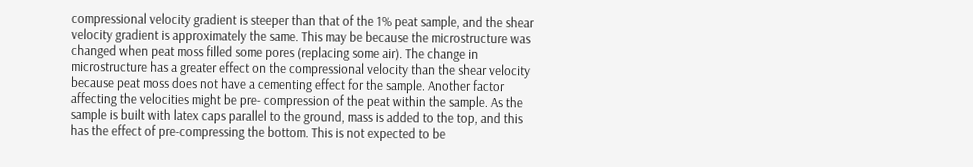compressional velocity gradient is steeper than that of the 1% peat sample, and the shear velocity gradient is approximately the same. This may be because the microstructure was changed when peat moss filled some pores (replacing some air). The change in microstructure has a greater effect on the compressional velocity than the shear velocity because peat moss does not have a cementing effect for the sample. Another factor affecting the velocities might be pre- compression of the peat within the sample. As the sample is built with latex caps parallel to the ground, mass is added to the top, and this has the effect of pre-compressing the bottom. This is not expected to be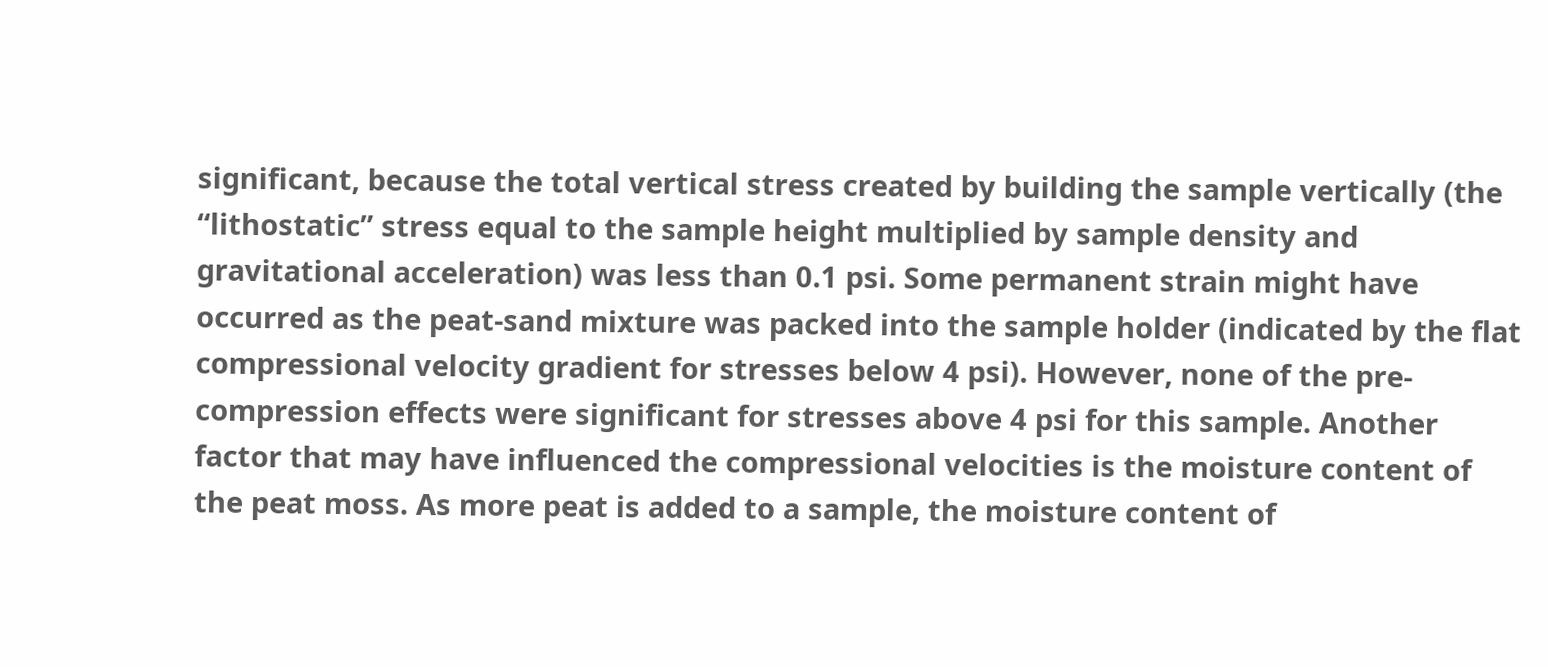significant, because the total vertical stress created by building the sample vertically (the “lithostatic” stress equal to the sample height multiplied by sample density and gravitational acceleration) was less than 0.1 psi. Some permanent strain might have occurred as the peat-sand mixture was packed into the sample holder (indicated by the flat compressional velocity gradient for stresses below 4 psi). However, none of the pre-compression effects were significant for stresses above 4 psi for this sample. Another factor that may have influenced the compressional velocities is the moisture content of the peat moss. As more peat is added to a sample, the moisture content of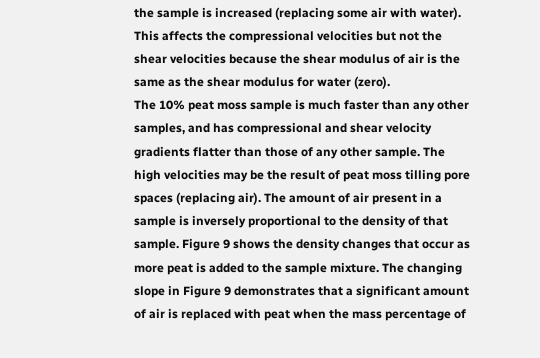the sample is increased (replacing some air with water). This affects the compressional velocities but not the shear velocities because the shear modulus of air is the same as the shear modulus for water (zero).
The 10% peat moss sample is much faster than any other samples, and has compressional and shear velocity gradients flatter than those of any other sample. The high velocities may be the result of peat moss tilling pore spaces (replacing air). The amount of air present in a sample is inversely proportional to the density of that sample. Figure 9 shows the density changes that occur as more peat is added to the sample mixture. The changing slope in Figure 9 demonstrates that a significant amount of air is replaced with peat when the mass percentage of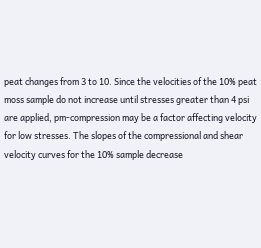peat changes from 3 to 10. Since the velocities of the 10% peat moss sample do not increase until stresses greater than 4 psi are applied, pm-compression may be a factor affecting velocity for low stresses. The slopes of the compressional and shear velocity curves for the 10% sample decrease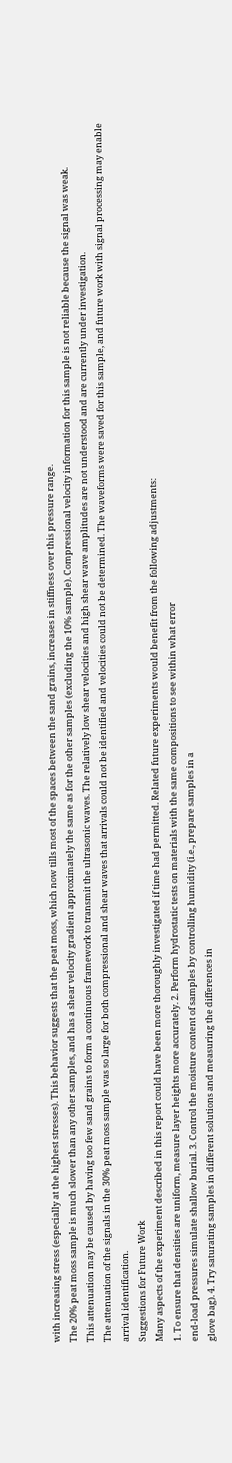with increasing stress (especially at the highest stresses). This behavior suggests that the peat moss, which now tills most of the spaces between the sand grains, increases in stiffness over this pressure range.
The 20% peat moss sample is much slower than any other samples, and has a shear velocity gradient approximately the same as for the other samples (excluding the 10% sample). Compressional velocity information for this sample is not reliable because the signal was weak.
This attenuation may be caused by having too few sand grains to form a continuous framework to transmit the ultrasonic waves. The relatively low shear velocities and high shear wave amplitudes are not understood and are currently under investigation.
The attenuation of the signals in the 30% peat moss sample was so large for both compressional and shear waves that arrivals could not be identified and velocities could not be determined. The waveforms were saved for this sample, and future work with signal processing may enable arrival identification.
Suggestions for Future Work
Many aspects of the experiment described in this report could have been more thoroughly investigated if time had permitted. Related future experiments would benefit from the following adjustments:
1. To ensure that densities are uniform, measure layer heights more accurately. 2. Perform hydrostatic tests on materials with the same compositions to see within what error
end-load pressures simulate shallow burial. 3. Control the moisture content of samples by controlling humidity (i.e., prepare samples in a
glove bag). 4. Try saturating samples in different solutions and measuring the differences in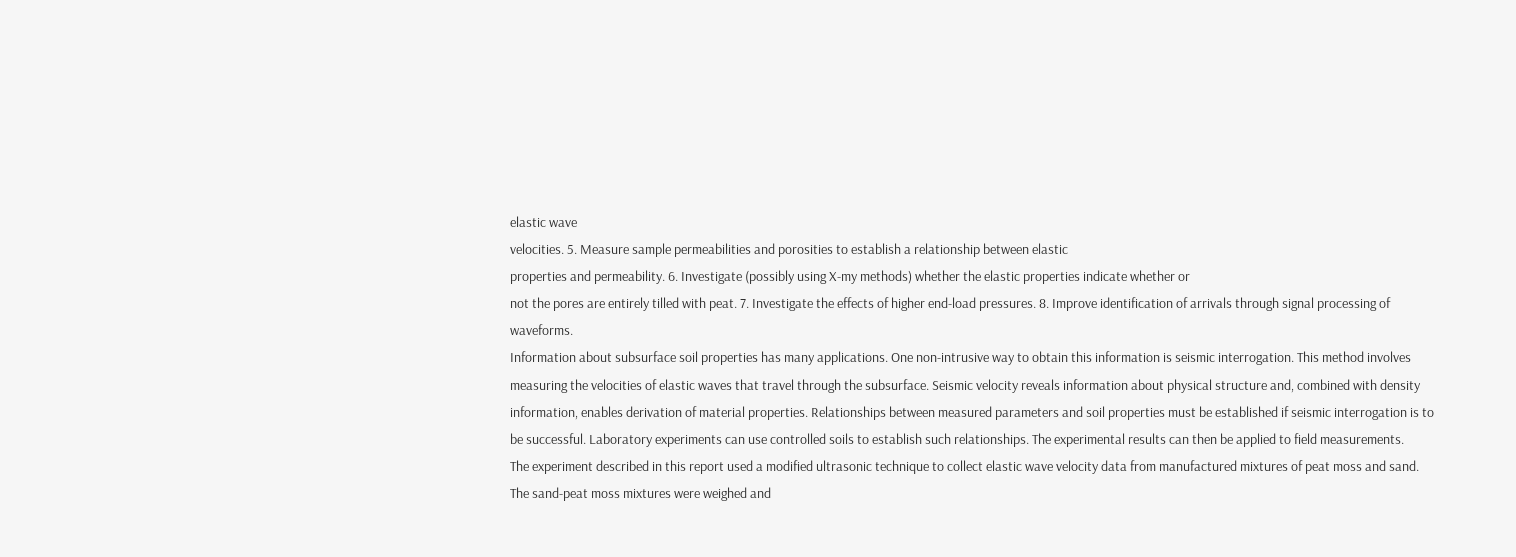elastic wave
velocities. 5. Measure sample permeabilities and porosities to establish a relationship between elastic
properties and permeability. 6. Investigate (possibly using X-my methods) whether the elastic properties indicate whether or
not the pores are entirely tilled with peat. 7. Investigate the effects of higher end-load pressures. 8. Improve identification of arrivals through signal processing of waveforms.
Information about subsurface soil properties has many applications. One non-intrusive way to obtain this information is seismic interrogation. This method involves measuring the velocities of elastic waves that travel through the subsurface. Seismic velocity reveals information about physical structure and, combined with density information, enables derivation of material properties. Relationships between measured parameters and soil properties must be established if seismic interrogation is to be successful. Laboratory experiments can use controlled soils to establish such relationships. The experimental results can then be applied to field measurements.
The experiment described in this report used a modified ultrasonic technique to collect elastic wave velocity data from manufactured mixtures of peat moss and sand. The sand-peat moss mixtures were weighed and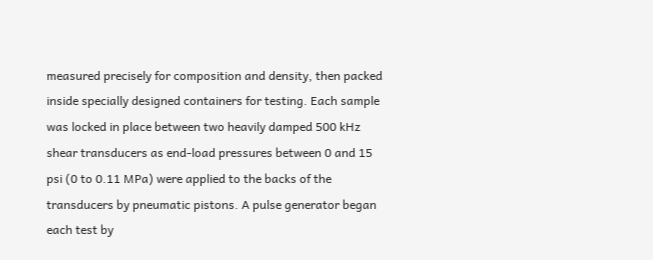measured precisely for composition and density, then packed inside specially designed containers for testing. Each sample was locked in place between two heavily damped 500 kHz shear transducers as end-load pressures between 0 and 15 psi (0 to 0.11 MPa) were applied to the backs of the transducers by pneumatic pistons. A pulse generator began each test by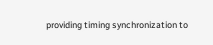providing timing synchronization to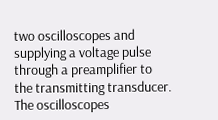two oscilloscopes and supplying a voltage pulse through a preamplifier to the transmitting transducer. The oscilloscopes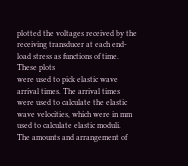plotted the voltages received by the receiving transducer at each end-load stress as functions of time. These plots
were used to pick elastic wave arrival times. The arrival times were used to calculate the elastic wave velocities, which were in mm used to calculate elastic moduli.
The amounts and arrangement of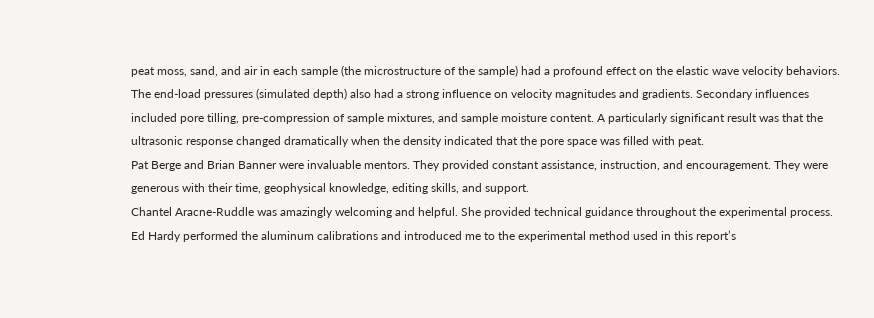peat moss, sand, and air in each sample (the microstructure of the sample) had a profound effect on the elastic wave velocity behaviors. The end-load pressures (simulated depth) also had a strong influence on velocity magnitudes and gradients. Secondary influences included pore tilling, pre-compression of sample mixtures, and sample moisture content. A particularly significant result was that the ultrasonic response changed dramatically when the density indicated that the pore space was filled with peat.
Pat Berge and Brian Banner were invaluable mentors. They provided constant assistance, instruction, and encouragement. They were generous with their time, geophysical knowledge, editing skills, and support.
Chantel Aracne-Ruddle was amazingly welcoming and helpful. She provided technical guidance throughout the experimental process.
Ed Hardy performed the aluminum calibrations and introduced me to the experimental method used in this report’s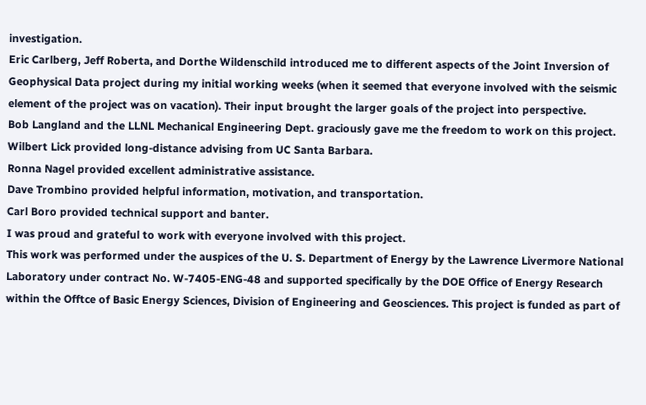investigation.
Eric Carlberg, Jeff Roberta, and Dorthe Wildenschild introduced me to different aspects of the Joint Inversion of Geophysical Data project during my initial working weeks (when it seemed that everyone involved with the seismic element of the project was on vacation). Their input brought the larger goals of the project into perspective.
Bob Langland and the LLNL Mechanical Engineering Dept. graciously gave me the freedom to work on this project.
Wilbert Lick provided long-distance advising from UC Santa Barbara.
Ronna Nagel provided excellent administrative assistance.
Dave Trombino provided helpful information, motivation, and transportation.
Carl Boro provided technical support and banter.
I was proud and grateful to work with everyone involved with this project.
This work was performed under the auspices of the U. S. Department of Energy by the Lawrence Livermore National Laboratory under contract No. W-7405-ENG-48 and supported specifically by the DOE Office of Energy Research within the Offtce of Basic Energy Sciences, Division of Engineering and Geosciences. This project is funded as part of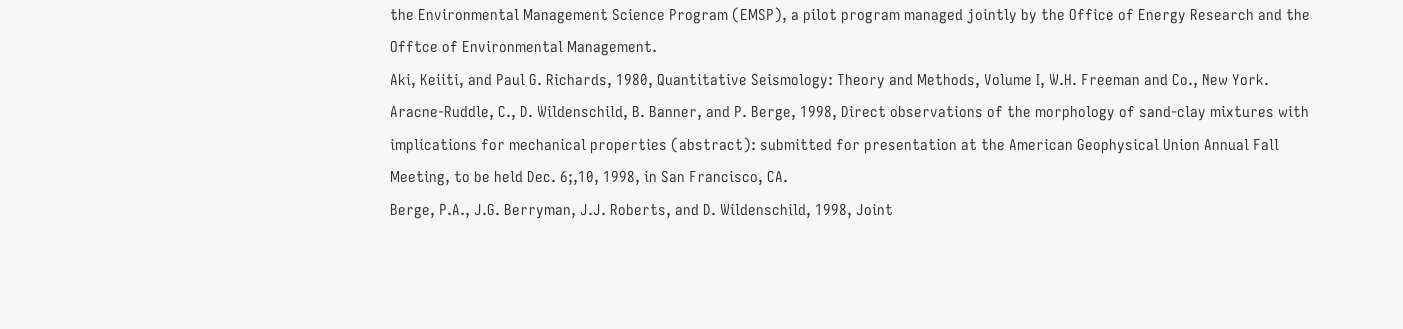the Environmental Management Science Program (EMSP), a pilot program managed jointly by the Office of Energy Research and the Offtce of Environmental Management.
Aki, Keiiti, and Paul G. Richards, 1980, Quantitative Seismology: Theory and Methods, Volume I, W.H. Freeman and Co., New York.
Aracne-Ruddle, C., D. Wildenschild, B. Banner, and P. Berge, 1998, Direct observations of the morphology of sand-clay mixtures with implications for mechanical properties (abstract): submitted for presentation at the American Geophysical Union Annual Fall Meeting, to be held Dec. 6;,10, 1998, in San Francisco, CA.
Berge, P.A., J.G. Berryman, J.J. Roberts, and D. Wildenschild, 1998, Joint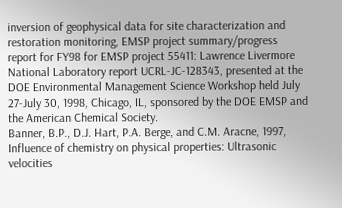inversion of geophysical data for site characterization and restoration monitoring, EMSP project summary/progress report for FY98 for EMSP project 55411: Lawrence Livermore National Laboratory report UCRL-JC-128343, presented at the DOE Environmental Management Science Workshop held July 27-July 30, 1998, Chicago, IL, sponsored by the DOE EMSP and the American Chemical Society.
Banner, B.P., D.J. Hart, P.A. Berge, and C.M. Aracne, 1997, Influence of chemistry on physical properties: Ultrasonic velocities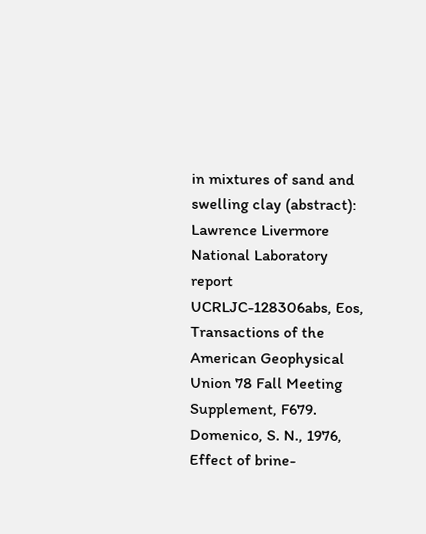in mixtures of sand and swelling clay (abstract): Lawrence Livermore National Laboratory report UCRLJC-128306abs, Eos, Transactions of the American Geophysical Union 78 Fall Meeting Supplement, F679.
Domenico, S. N., 1976, Effect of brine-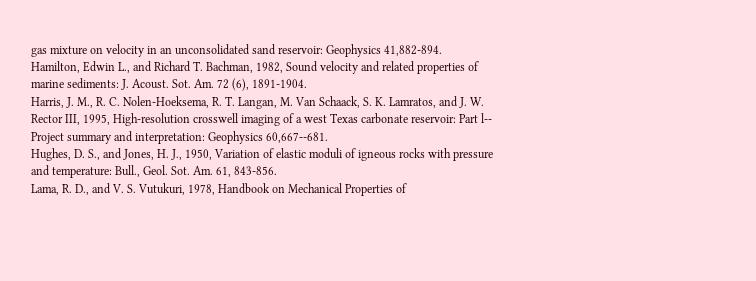gas mixture on velocity in an unconsolidated sand reservoir: Geophysics 41,882-894.
Hamilton, Edwin L., and Richard T. Bachman, 1982, Sound velocity and related properties of marine sediments: J. Acoust. Sot. Am. 72 (6), 1891-1904.
Harris, J. M., R. C. Nolen-Hoeksema, R. T. Langan, M. Van Schaack, S. K. Lamratos, and J. W. Rector III, 1995, High-resolution crosswell imaging of a west Texas carbonate reservoir: Part l-- Project summary and interpretation: Geophysics 60,667--681.
Hughes, D. S., and Jones, H. J., 1950, Variation of elastic moduli of igneous rocks with pressure and temperature: Bull., Geol. Sot. Am. 61, 843-856.
Lama, R. D., and V. S. Vutukuri, 1978, Handbook on Mechanical Properties of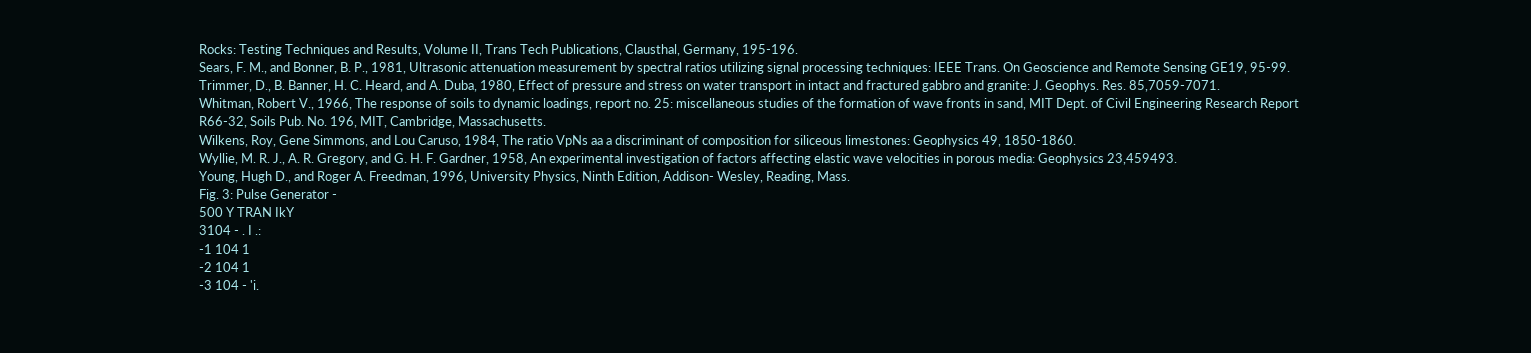Rocks: Testing Techniques and Results, Volume II, Trans Tech Publications, Clausthal, Germany, 195-196.
Sears, F. M., and Bonner, B. P., 1981, Ultrasonic attenuation measurement by spectral ratios utilizing signal processing techniques: IEEE Trans. On Geoscience and Remote Sensing GE19, 95-99.
Trimmer, D., B. Banner, H. C. Heard, and A. Duba, 1980, Effect of pressure and stress on water transport in intact and fractured gabbro and granite: J. Geophys. Res. 85,7059-7071.
Whitman, Robert V., 1966, The response of soils to dynamic loadings, report no. 25: miscellaneous studies of the formation of wave fronts in sand, MIT Dept. of Civil Engineering Research Report R66-32, Soils Pub. No. 196, MIT, Cambridge, Massachusetts.
Wilkens, Roy, Gene Simmons, and Lou Caruso, 1984, The ratio VpNs aa a discriminant of composition for siliceous limestones: Geophysics 49, 1850-1860.
Wyllie, M. R. J., A. R. Gregory, and G. H. F. Gardner, 1958, An experimental investigation of factors affecting elastic wave velocities in porous media: Geophysics 23,459493.
Young, Hugh D., and Roger A. Freedman, 1996, University Physics, Ninth Edition, Addison- Wesley, Reading, Mass.
Fig. 3: Pulse Generator -
500 Y TRAN IkY
3104 - . I .:
-1 104 1
-2 104 1
-3 104 - 'i.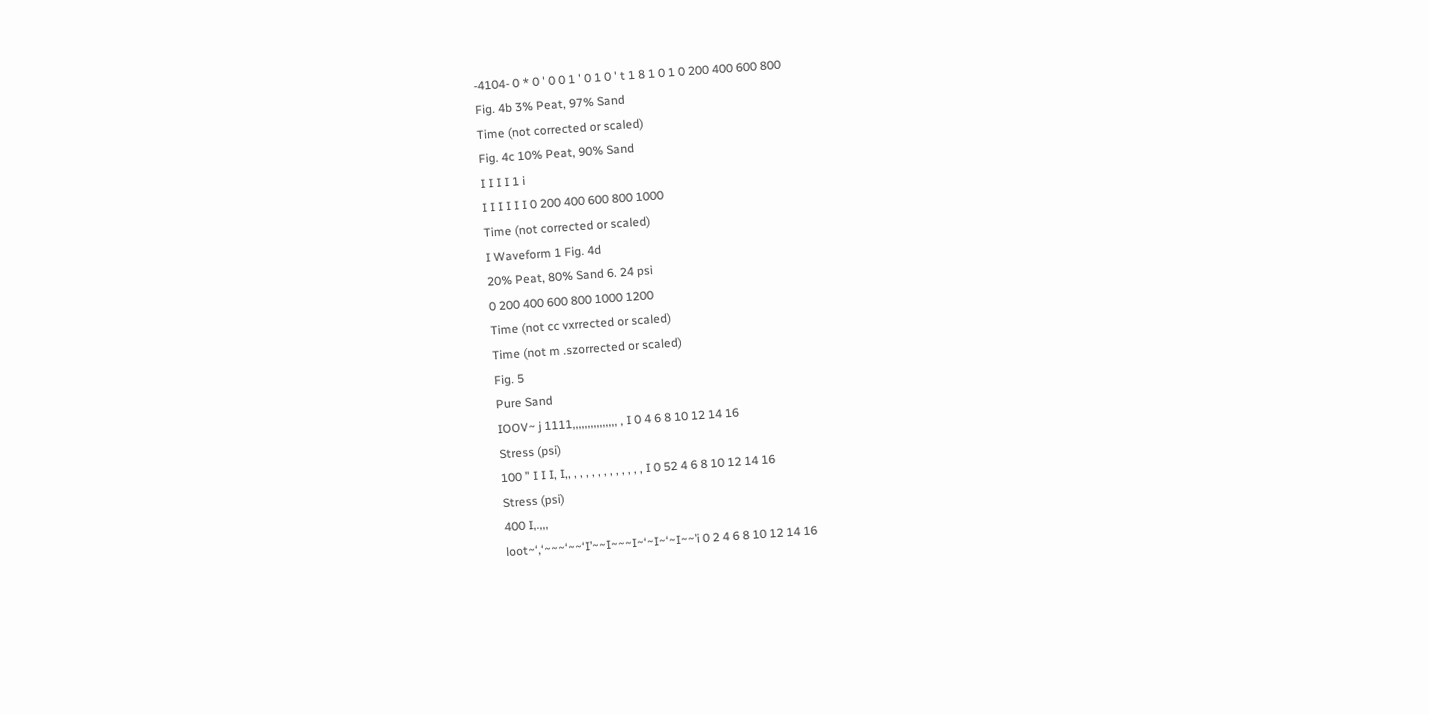-4104- 0 * 0 ' 0 0 1 ' 0 1 0 ' t 1 8 1 0 1 0 200 400 600 800
Fig. 4b 3% Peat, 97% Sand
Time (not corrected or scaled)
Fig. 4c 10% Peat, 90% Sand
I I I I 1 i
I I I I I I 0 200 400 600 800 1000
Time (not corrected or scaled)
I Waveform 1 Fig. 4d
20% Peat, 80% Sand 6. 24 psi
0 200 400 600 800 1000 1200
Time (not cc vxrrected or scaled)
Time (not m .szorrected or scaled)
Fig. 5
Pure Sand
IOOV~ j 1111,,,,,,,,,,,,,,, , I 0 4 6 8 10 12 14 16
Stress (psi)
100 ” I I I, I,, , , , , , , , , , , , , I 0 52 4 6 8 10 12 14 16
Stress (psi)
400 I,.,,,
loot~‘,‘~~~‘~~‘I’~~I~~~I~‘~I~‘~I~~’i 0 2 4 6 8 10 12 14 16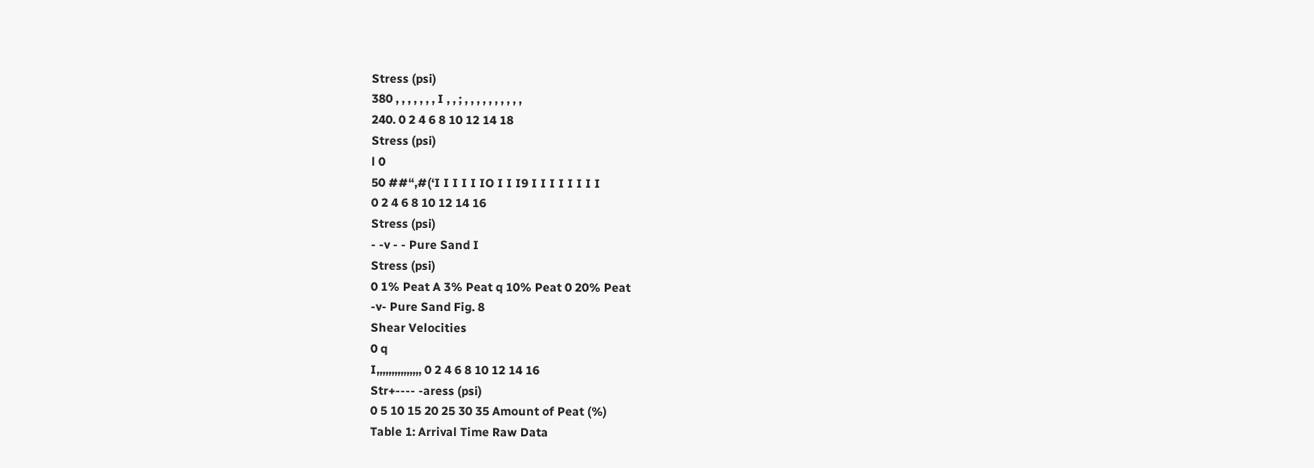Stress (psi)
380 , , , , , , , I , , ; , , , , , , , , , ,
240. 0 2 4 6 8 10 12 14 18
Stress (psi)
l 0
50 ##“,#(‘I I I I I IO I I I9 I I I I I I I I
0 2 4 6 8 10 12 14 16
Stress (psi)
- -v - - Pure Sand I
Stress (psi)
0 1% Peat A 3% Peat q 10% Peat 0 20% Peat
-v- Pure Sand Fig. 8
Shear Velocities
0 q
I,,,,,,,,,,,,,,, 0 2 4 6 8 10 12 14 16
Str+---- -aress (psi)
0 5 10 15 20 25 30 35 Amount of Peat (%)
Table 1: Arrival Time Raw Data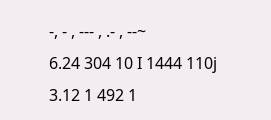-, - , --- , .- , --~
6.24 304 10 I 1444 110j 3.12 1 492 1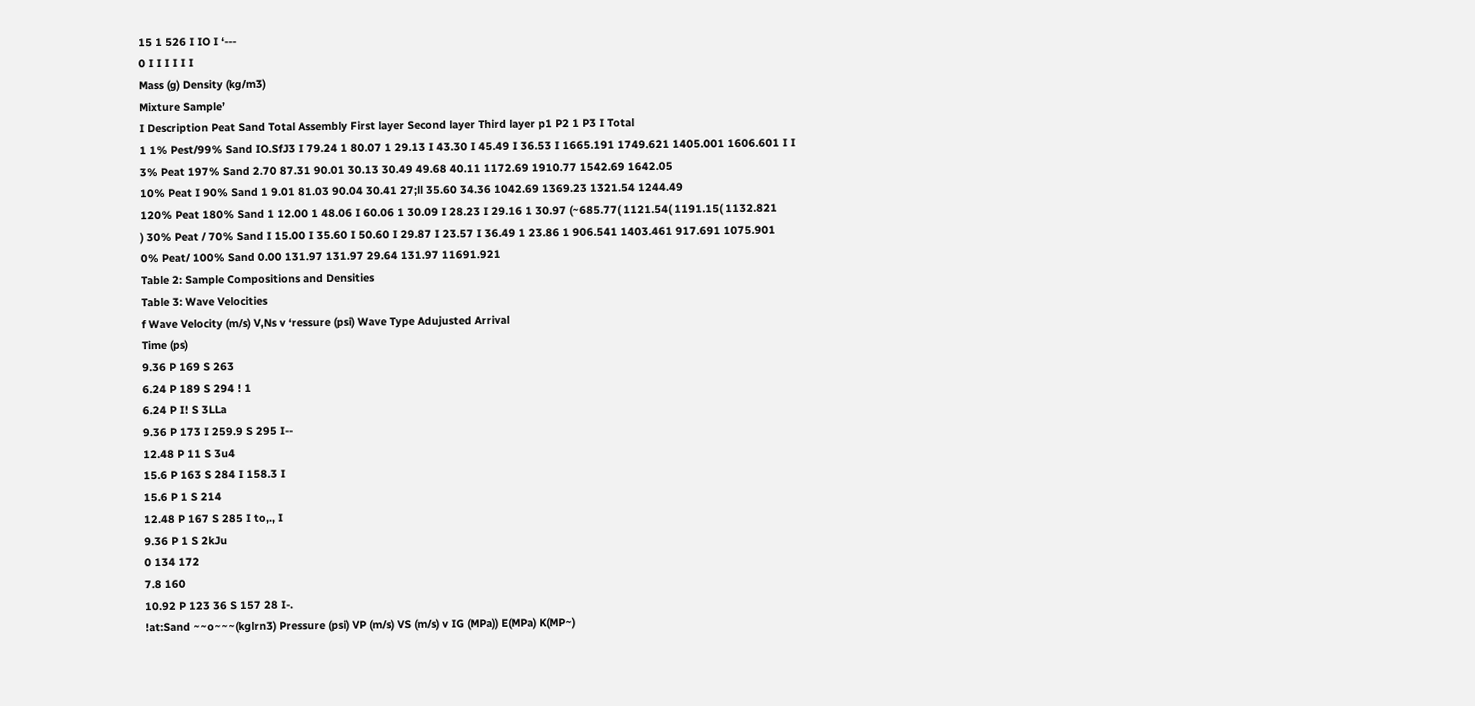15 1 526 I IO I ‘---
0 I I I I I I
Mass (g) Density (kg/m3)
Mixture Sample’
I Description Peat Sand Total Assembly First layer Second layer Third layer p1 P2 1 P3 I Total
1 1% Pest/99% Sand IO.SfJ3 I 79.24 1 80.07 1 29.13 I 43.30 I 45.49 I 36.53 I 1665.191 1749.621 1405.001 1606.601 I I
3% Peat 197% Sand 2.70 87.31 90.01 30.13 30.49 49.68 40.11 1172.69 1910.77 1542.69 1642.05
10% Peat I 90% Sand 1 9.01 81.03 90.04 30.41 27;ll 35.60 34.36 1042.69 1369.23 1321.54 1244.49
120% Peat 180% Sand 1 12.00 1 48.06 I 60.06 1 30.09 I 28.23 I 29.16 1 30.97 (~685.77( 1121.54( 1191.15( 1132.821
) 30% Peat / 70% Sand I 15.00 I 35.60 I 50.60 I 29.87 I 23.57 I 36.49 1 23.86 1 906.541 1403.461 917.691 1075.901
0% Peat/ 100% Sand 0.00 131.97 131.97 29.64 131.97 11691.921
Table 2: Sample Compositions and Densities
Table 3: Wave Velocities
f Wave Velocity (m/s) V,Ns v ‘ressure (psi) Wave Type Adujusted Arrival
Time (ps)
9.36 P 169 S 263
6.24 P 189 S 294 ! 1
6.24 P I! S 3LLa
9.36 P 173 I 259.9 S 295 I--
12.48 P 11 S 3u4
15.6 P 163 S 284 I 158.3 I
15.6 P 1 S 214
12.48 P 167 S 285 I to,., I
9.36 P 1 S 2kJu
0 134 172
7.8 160
10.92 P 123 36 S 157 28 I-.
!at:Sand ~~o~~~(kglrn3) Pressure (psi) VP (m/s) VS (m/s) v IG (MPa)) E(MPa) K(MP~)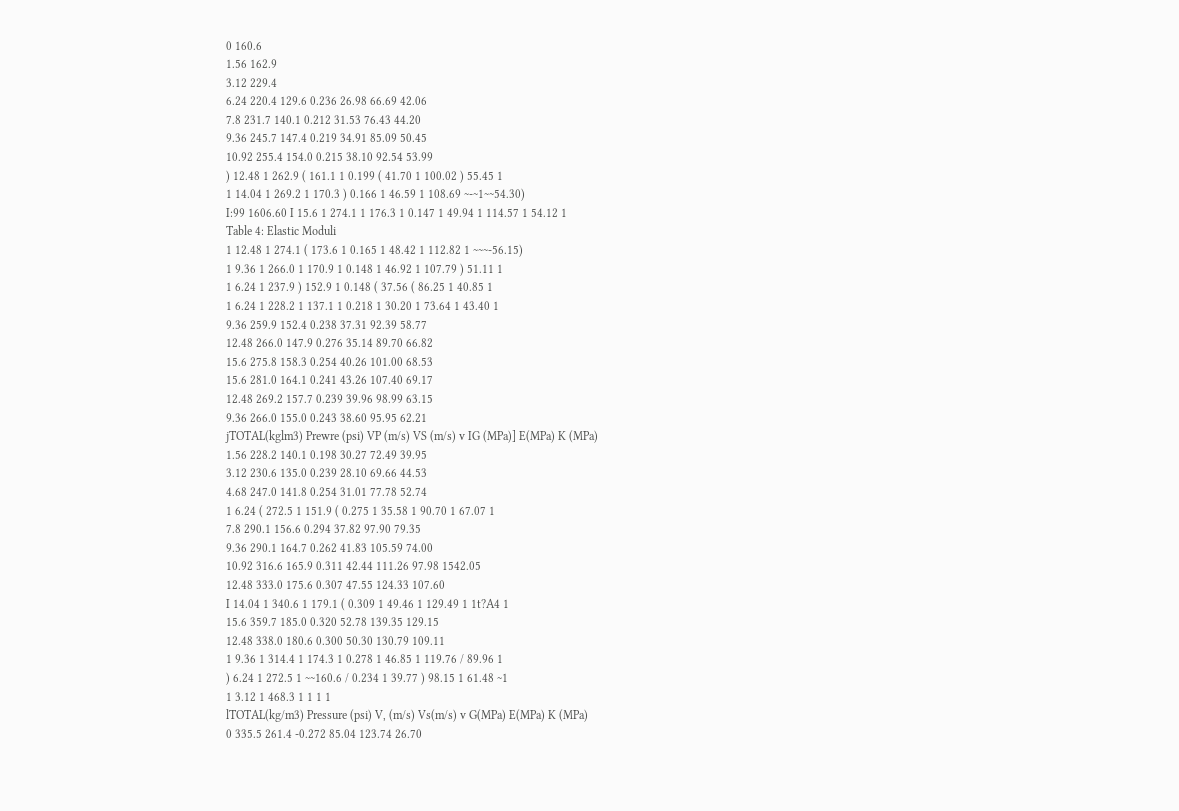0 160.6
1.56 162.9
3.12 229.4
6.24 220.4 129.6 0.236 26.98 66.69 42.06
7.8 231.7 140.1 0.212 31.53 76.43 44.20
9.36 245.7 147.4 0.219 34.91 85.09 50.45
10.92 255.4 154.0 0.215 38.10 92.54 53.99
) 12.48 1 262.9 ( 161.1 1 0.199 ( 41.70 1 100.02 ) 55.45 1
1 14.04 1 269.2 1 170.3 ) 0.166 1 46.59 1 108.69 ~-~1~~54.30)
I:99 1606.60 I 15.6 1 274.1 1 176.3 1 0.147 1 49.94 1 114.57 1 54.12 1
Table 4: Elastic Moduli
1 12.48 1 274.1 ( 173.6 1 0.165 1 48.42 1 112.82 1 ~~~-56.15)
1 9.36 1 266.0 1 170.9 1 0.148 1 46.92 1 107.79 ) 51.11 1
1 6.24 1 237.9 ) 152.9 1 0.148 ( 37.56 ( 86.25 1 40.85 1
1 6.24 1 228.2 1 137.1 1 0.218 1 30.20 1 73.64 1 43.40 1
9.36 259.9 152.4 0.238 37.31 92.39 58.77
12.48 266.0 147.9 0.276 35.14 89.70 66.82
15.6 275.8 158.3 0.254 40.26 101.00 68.53
15.6 281.0 164.1 0.241 43.26 107.40 69.17
12.48 269.2 157.7 0.239 39.96 98.99 63.15
9.36 266.0 155.0 0.243 38.60 95.95 62.21
jTOTAL(kglm3) Prewre (psi) VP (m/s) VS (m/s) v IG (MPa)] E(MPa) K (MPa)
1.56 228.2 140.1 0.198 30.27 72.49 39.95
3.12 230.6 135.0 0.239 28.10 69.66 44.53
4.68 247.0 141.8 0.254 31.01 77.78 52.74
1 6.24 ( 272.5 1 151.9 ( 0.275 1 35.58 1 90.70 1 67.07 1
7.8 290.1 156.6 0.294 37.82 97.90 79.35
9.36 290.1 164.7 0.262 41.83 105.59 74.00
10.92 316.6 165.9 0.311 42.44 111.26 97.98 1542.05
12.48 333.0 175.6 0.307 47.55 124.33 107.60
I 14.04 1 340.6 1 179.1 ( 0.309 1 49.46 1 129.49 1 1t?A4 1
15.6 359.7 185.0 0.320 52.78 139.35 129.15
12.48 338.0 180.6 0.300 50.30 130.79 109.11
1 9.36 1 314.4 1 174.3 1 0.278 1 46.85 1 119.76 / 89.96 1
) 6.24 1 272.5 1 ~~160.6 / 0.234 1 39.77 ) 98.15 1 61.48 ~1
1 3.12 1 468.3 1 1 1 1
lTOTAL(kg/m3) Pressure (psi) V, (m/s) Vs(m/s) v G(MPa) E(MPa) K (MPa)
0 335.5 261.4 -0.272 85.04 123.74 26.70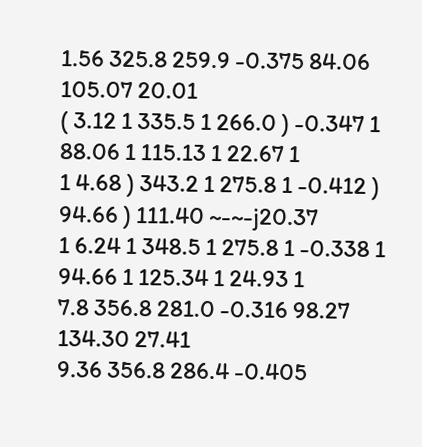1.56 325.8 259.9 -0.375 84.06 105.07 20.01
( 3.12 1 335.5 1 266.0 ) -0.347 1 88.06 1 115.13 1 22.67 1
1 4.68 ) 343.2 1 275.8 1 -0.412 ) 94.66 ) 111.40 ~-~-j20.37
1 6.24 1 348.5 1 275.8 1 -0.338 1 94.66 1 125.34 1 24.93 1
7.8 356.8 281.0 -0.316 98.27 134.30 27.41
9.36 356.8 286.4 -0.405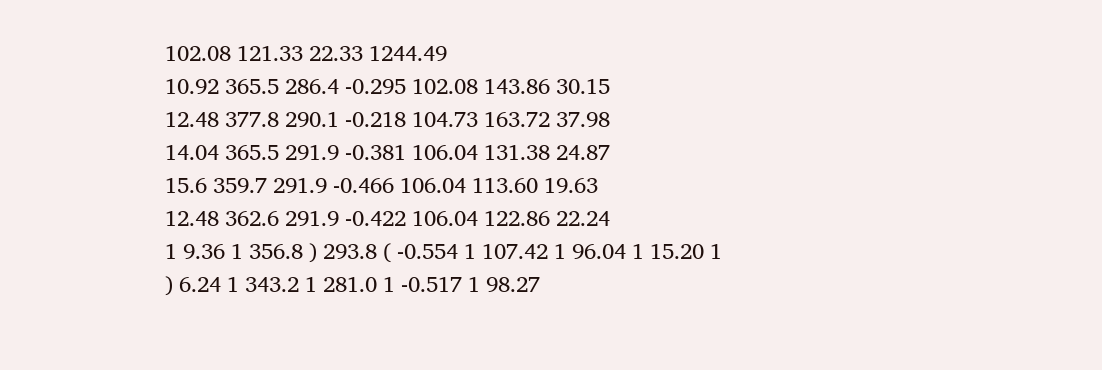102.08 121.33 22.33 1244.49
10.92 365.5 286.4 -0.295 102.08 143.86 30.15
12.48 377.8 290.1 -0.218 104.73 163.72 37.98
14.04 365.5 291.9 -0.381 106.04 131.38 24.87
15.6 359.7 291.9 -0.466 106.04 113.60 19.63
12.48 362.6 291.9 -0.422 106.04 122.86 22.24
1 9.36 1 356.8 ) 293.8 ( -0.554 1 107.42 1 96.04 1 15.20 1
) 6.24 1 343.2 1 281.0 1 -0.517 1 98.27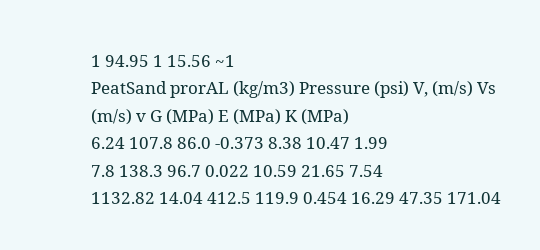1 94.95 1 15.56 ~1
PeatSand prorAL (kg/m3) Pressure (psi) V, (m/s) Vs (m/s) v G (MPa) E (MPa) K (MPa)
6.24 107.8 86.0 -0.373 8.38 10.47 1.99
7.8 138.3 96.7 0.022 10.59 21.65 7.54
1132.82 14.04 412.5 119.9 0.454 16.29 47.35 171.04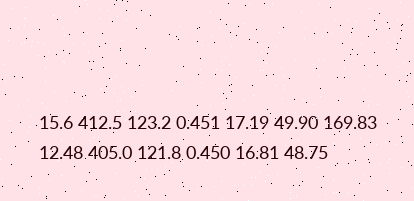15.6 412.5 123.2 0.451 17.19 49.90 169.83
12.48 405.0 121.8 0.450 16.81 48.75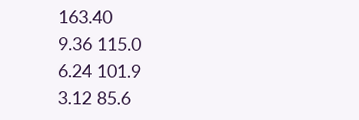163.40
9.36 115.0
6.24 101.9
3.12 85.6